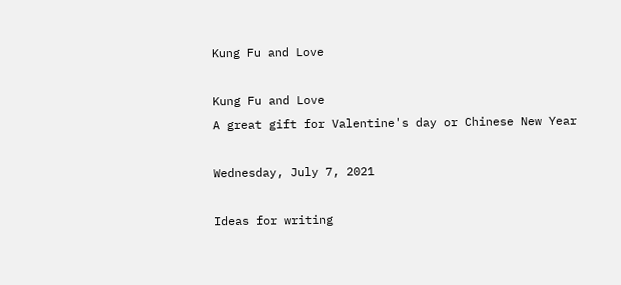Kung Fu and Love

Kung Fu and Love
A great gift for Valentine's day or Chinese New Year

Wednesday, July 7, 2021

Ideas for writing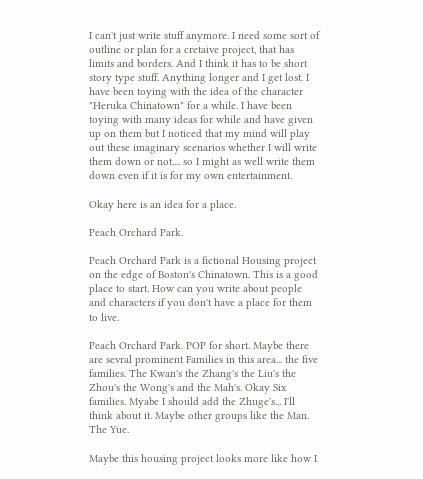I can't just write stuff anymore. I need some sort of outline or plan for a cretaive project, that has limits and borders. And I think it has to be short story type stuff. Anything longer and I get lost. I have been toying with the idea of the character "Heruka Chinatown" for a while. I have been toying with many ideas for while and have given up on them but I noticed that my mind will play out these imaginary scenarios whether I will write them down or not.... so I might as well write them down even if it is for my own entertainment.

Okay here is an idea for a place.

Peach Orchard Park.

Peach Orchard Park is a fictional Housing project on the edge of Boston's Chinatown. This is a good place to start. How can you write about people and characters if you don't have a place for them to live.

Peach Orchard Park. POP for short. Maybe there are sevral prominent Families in this area... the five families. The Kwan's the Zhang's the Liu's the Zhou's the Wong's and the Mah's. Okay Six families. Myabe I should add the Zhuge's... I'll think about it. Maybe other groups like the Man. The Yue.

Maybe this housing project looks more like how I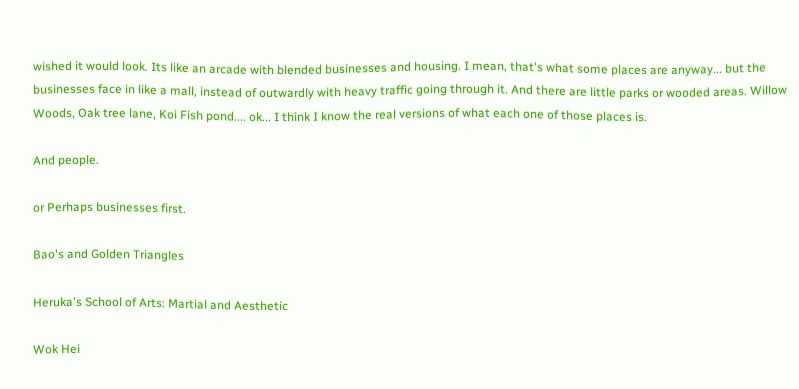wished it would look. Its like an arcade with blended businesses and housing. I mean, that's what some places are anyway... but the businesses face in like a mall, instead of outwardly with heavy traffic going through it. And there are little parks or wooded areas. Willow Woods, Oak tree lane, Koi Fish pond.... ok... I think I know the real versions of what each one of those places is.

And people.

or Perhaps businesses first.

Bao's and Golden Triangles

Heruka's School of Arts: Martial and Aesthetic

Wok Hei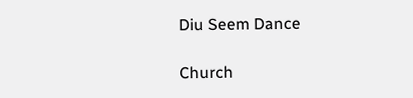Diu Seem Dance

Church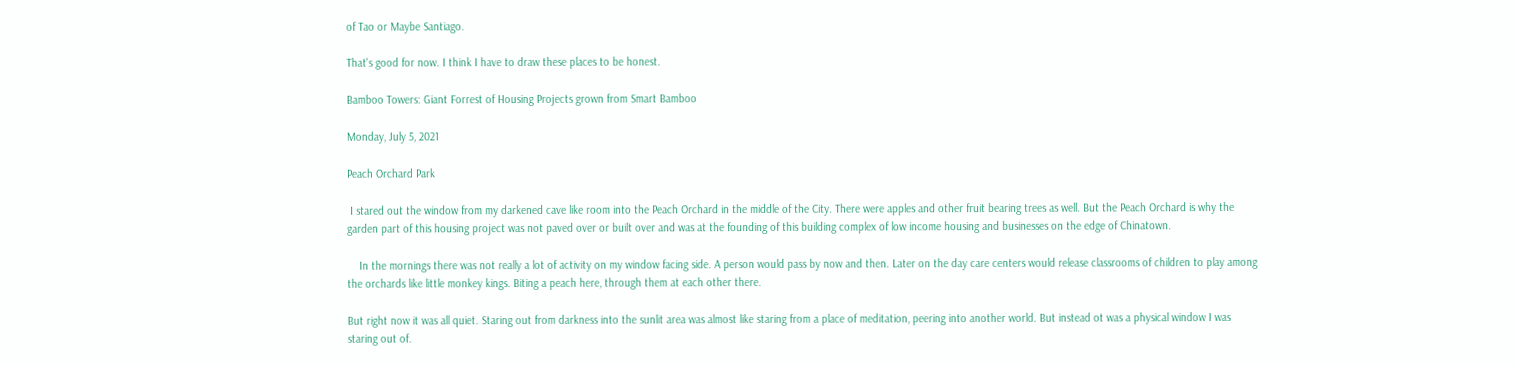of Tao or Maybe Santiago.

That's good for now. I think I have to draw these places to be honest.

Bamboo Towers: Giant Forrest of Housing Projects grown from Smart Bamboo

Monday, July 5, 2021

Peach Orchard Park

 I stared out the window from my darkened cave like room into the Peach Orchard in the middle of the City. There were apples and other fruit bearing trees as well. But the Peach Orchard is why the garden part of this housing project was not paved over or built over and was at the founding of this building complex of low income housing and businesses on the edge of Chinatown.

    In the mornings there was not really a lot of activity on my window facing side. A person would pass by now and then. Later on the day care centers would release classrooms of children to play among the orchards like little monkey kings. Biting a peach here, through them at each other there.

But right now it was all quiet. Staring out from darkness into the sunlit area was almost like staring from a place of meditation, peering into another world. But instead ot was a physical window I was staring out of.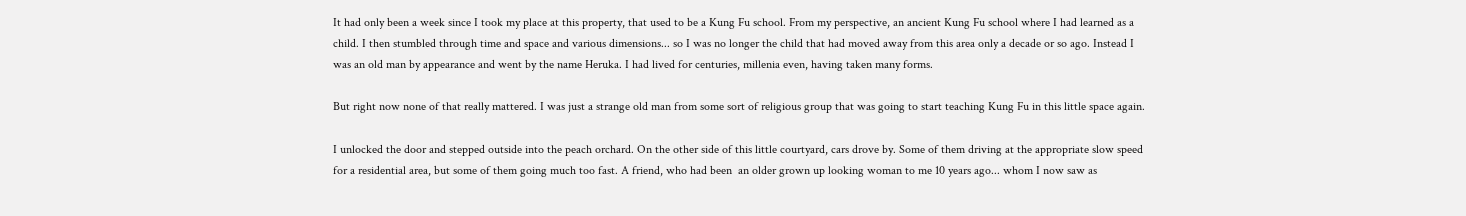It had only been a week since I took my place at this property, that used to be a Kung Fu school. From my perspective, an ancient Kung Fu school where I had learned as a child. I then stumbled through time and space and various dimensions... so I was no longer the child that had moved away from this area only a decade or so ago. Instead I was an old man by appearance and went by the name Heruka. I had lived for centuries, millenia even, having taken many forms.

But right now none of that really mattered. I was just a strange old man from some sort of religious group that was going to start teaching Kung Fu in this little space again.

I unlocked the door and stepped outside into the peach orchard. On the other side of this little courtyard, cars drove by. Some of them driving at the appropriate slow speed for a residential area, but some of them going much too fast. A friend, who had been  an older grown up looking woman to me 10 years ago... whom I now saw as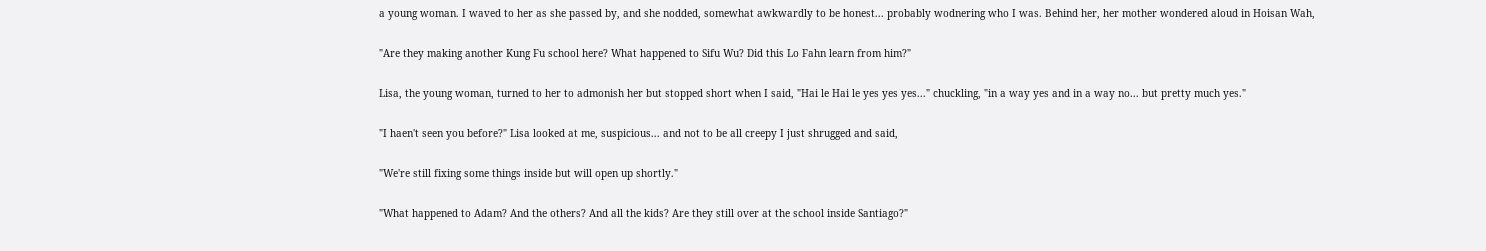a young woman. I waved to her as she passed by, and she nodded, somewhat awkwardly to be honest... probably wodnering who I was. Behind her, her mother wondered aloud in Hoisan Wah,

"Are they making another Kung Fu school here? What happened to Sifu Wu? Did this Lo Fahn learn from him?"

Lisa, the young woman, turned to her to admonish her but stopped short when I said, "Hai le Hai le yes yes yes..." chuckling, "in a way yes and in a way no... but pretty much yes."

"I haen't seen you before?" Lisa looked at me, suspicious... and not to be all creepy I just shrugged and said,

"We're still fixing some things inside but will open up shortly."

"What happened to Adam? And the others? And all the kids? Are they still over at the school inside Santiago?"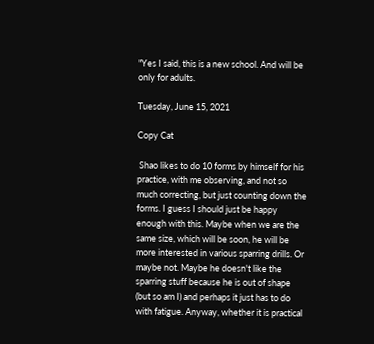"Yes I said, this is a new school. And will be only for adults.

Tuesday, June 15, 2021

Copy Cat

 Shao likes to do 10 forms by himself for his practice, with me observing, and not so much correcting, but just counting down the forms. I guess I should just be happy enough with this. Maybe when we are the same size, which will be soon, he will be more interested in various sparring drills. Or maybe not. Maybe he doesn't like the sparring stuff because he is out of shape (but so am I) and perhaps it just has to do with fatigue. Anyway, whether it is practical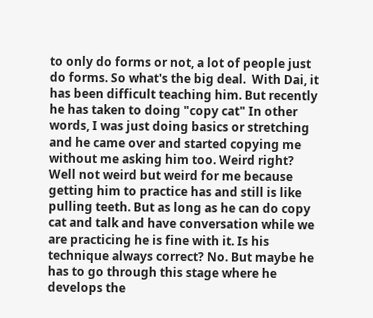to only do forms or not, a lot of people just do forms. So what's the big deal.  With Dai, it has been difficult teaching him. But recently he has taken to doing "copy cat" In other words, I was just doing basics or stretching and he came over and started copying me without me asking him too. Weird right? Well not weird but weird for me because getting him to practice has and still is like pulling teeth. But as long as he can do copy cat and talk and have conversation while we are practicing he is fine with it. Is his technique always correct? No. But maybe he has to go through this stage where he develops the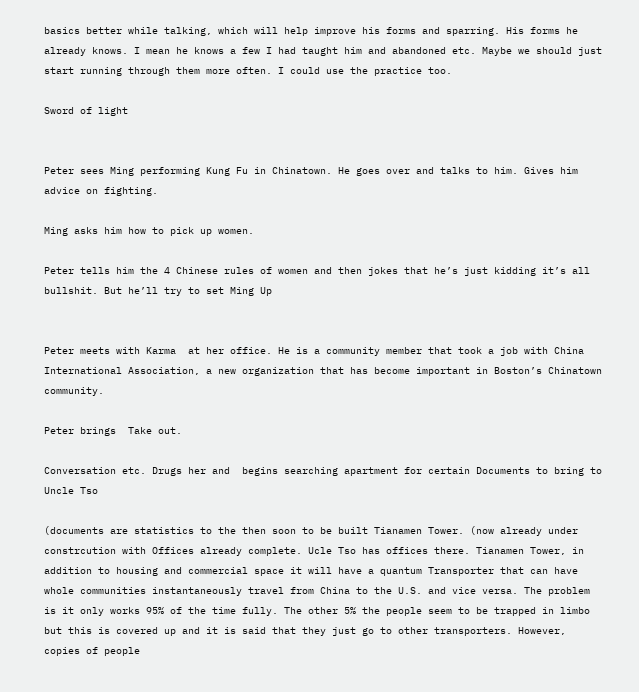basics better while talking, which will help improve his forms and sparring. His forms he already knows. I mean he knows a few I had taught him and abandoned etc. Maybe we should just start running through them more often. I could use the practice too.

Sword of light


Peter sees Ming performing Kung Fu in Chinatown. He goes over and talks to him. Gives him advice on fighting.

Ming asks him how to pick up women.

Peter tells him the 4 Chinese rules of women and then jokes that he’s just kidding it’s all bullshit. But he’ll try to set Ming Up


Peter meets with Karma  at her office. He is a community member that took a job with China International Association, a new organization that has become important in Boston’s Chinatown community.

Peter brings  Take out.

Conversation etc. Drugs her and  begins searching apartment for certain Documents to bring to Uncle Tso

(documents are statistics to the then soon to be built Tianamen Tower. (now already under constrcution with Offices already complete. Ucle Tso has offices there. Tianamen Tower, in addition to housing and commercial space it will have a quantum Transporter that can have whole communities instantaneously travel from China to the U.S. and vice versa. The problem is it only works 95% of the time fully. The other 5% the people seem to be trapped in limbo but this is covered up and it is said that they just go to other transporters. However, copies of people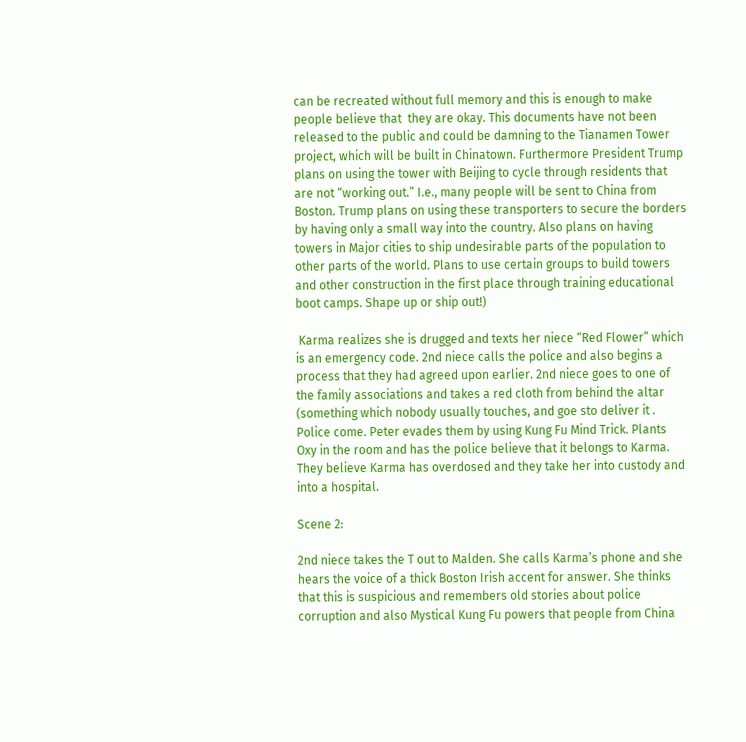can be recreated without full memory and this is enough to make people believe that  they are okay. This documents have not been released to the public and could be damning to the Tianamen Tower project, which will be built in Chinatown. Furthermore President Trump plans on using the tower with Beijing to cycle through residents that are not “working out.” I.e., many people will be sent to China from Boston. Trump plans on using these transporters to secure the borders by having only a small way into the country. Also plans on having towers in Major cities to ship undesirable parts of the population to other parts of the world. Plans to use certain groups to build towers and other construction in the first place through training educational boot camps. Shape up or ship out!)

 Karma realizes she is drugged and texts her niece “Red Flower” which is an emergency code. 2nd niece calls the police and also begins a process that they had agreed upon earlier. 2nd niece goes to one of the family associations and takes a red cloth from behind the altar (something which nobody usually touches, and goe sto deliver it . Police come. Peter evades them by using Kung Fu Mind Trick. Plants Oxy in the room and has the police believe that it belongs to Karma. They believe Karma has overdosed and they take her into custody and into a hospital.

Scene 2:

2nd niece takes the T out to Malden. She calls Karma’s phone and she hears the voice of a thick Boston Irish accent for answer. She thinks that this is suspicious and remembers old stories about police corruption and also Mystical Kung Fu powers that people from China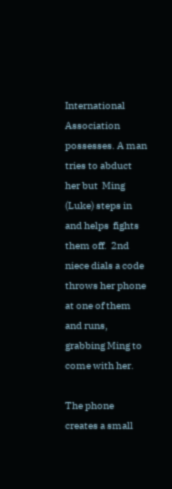International Association possesses. A man tries to abduct her but  Ming (Luke) steps in and helps  fights them off.  2nd niece dials a code throws her phone at one of them and runs, grabbing Ming to come with her.

The phone creates a small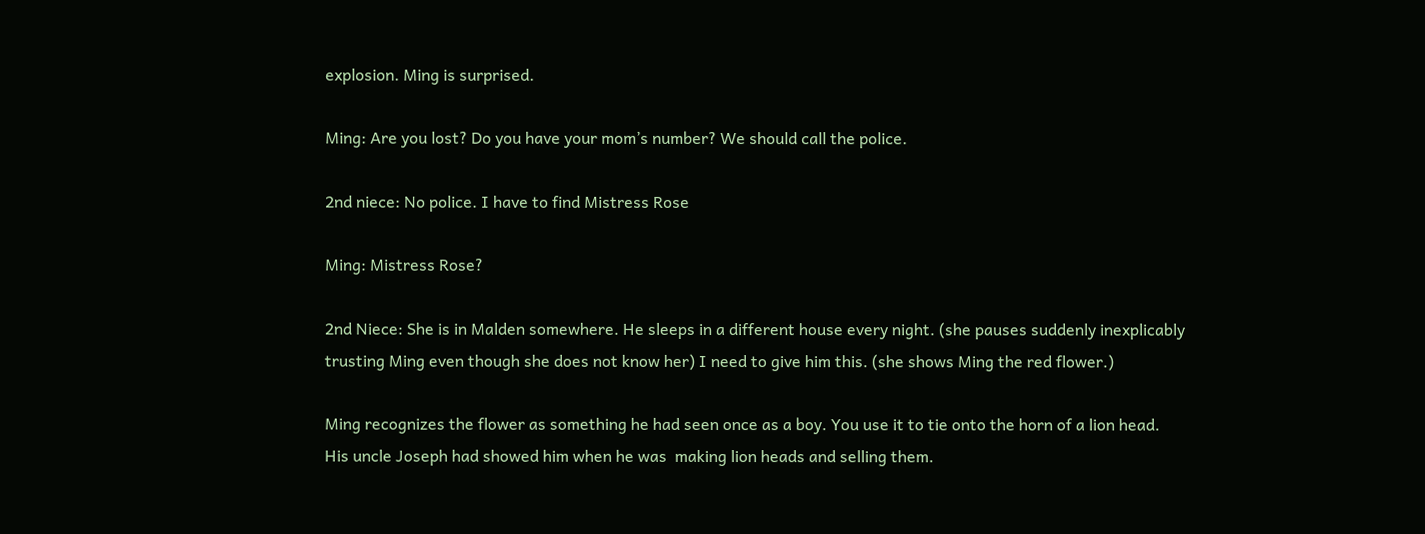explosion. Ming is surprised.

Ming: Are you lost? Do you have your mom’s number? We should call the police.

2nd niece: No police. I have to find Mistress Rose

Ming: Mistress Rose?

2nd Niece: She is in Malden somewhere. He sleeps in a different house every night. (she pauses suddenly inexplicably trusting Ming even though she does not know her) I need to give him this. (she shows Ming the red flower.)

Ming recognizes the flower as something he had seen once as a boy. You use it to tie onto the horn of a lion head.  His uncle Joseph had showed him when he was  making lion heads and selling them.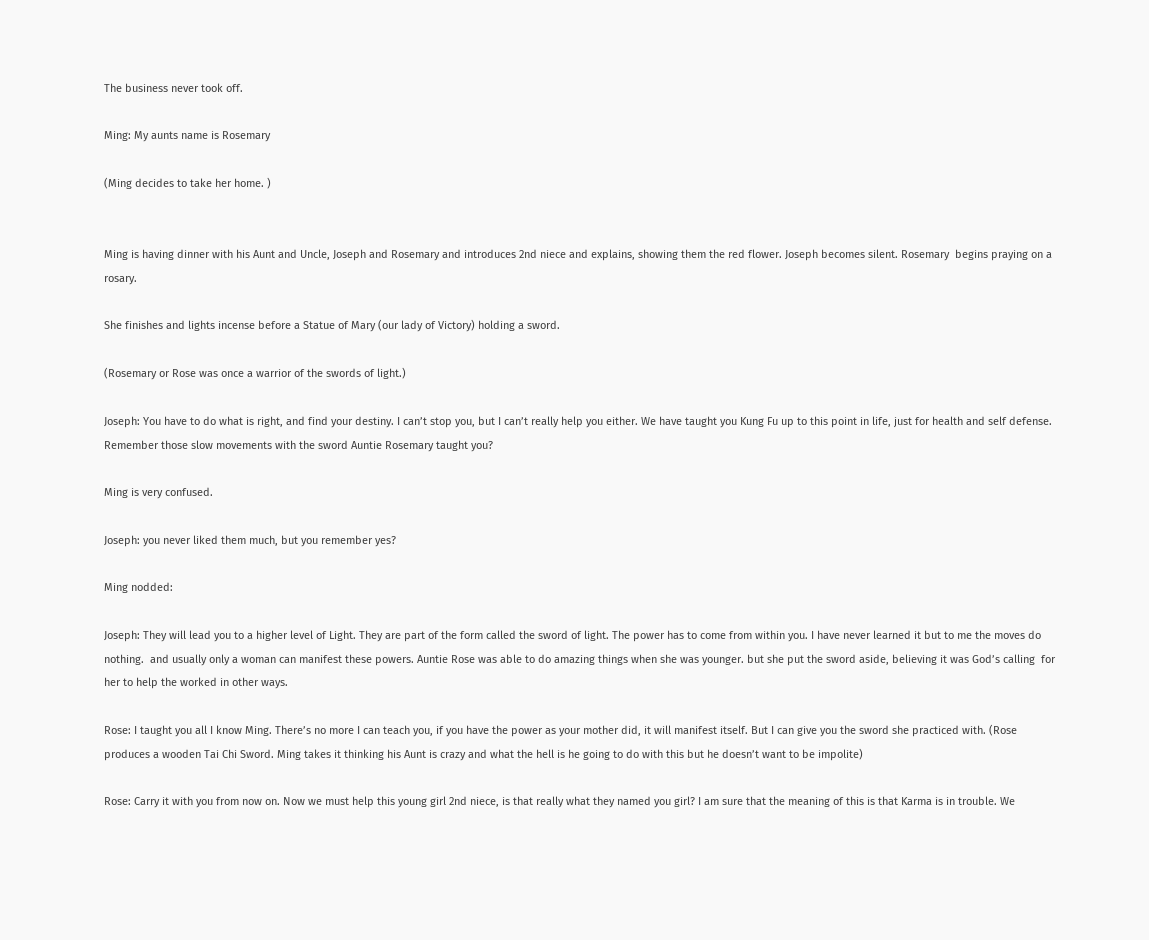The business never took off.

Ming: My aunts name is Rosemary

(Ming decides to take her home. )


Ming is having dinner with his Aunt and Uncle, Joseph and Rosemary and introduces 2nd niece and explains, showing them the red flower. Joseph becomes silent. Rosemary  begins praying on a rosary.

She finishes and lights incense before a Statue of Mary (our lady of Victory) holding a sword.

(Rosemary or Rose was once a warrior of the swords of light.)

Joseph: You have to do what is right, and find your destiny. I can’t stop you, but I can’t really help you either. We have taught you Kung Fu up to this point in life, just for health and self defense. Remember those slow movements with the sword Auntie Rosemary taught you?

Ming is very confused.

Joseph: you never liked them much, but you remember yes?

Ming nodded:

Joseph: They will lead you to a higher level of Light. They are part of the form called the sword of light. The power has to come from within you. I have never learned it but to me the moves do nothing.  and usually only a woman can manifest these powers. Auntie Rose was able to do amazing things when she was younger. but she put the sword aside, believing it was God’s calling  for her to help the worked in other ways.

Rose: I taught you all I know Ming. There’s no more I can teach you, if you have the power as your mother did, it will manifest itself. But I can give you the sword she practiced with. (Rose produces a wooden Tai Chi Sword. Ming takes it thinking his Aunt is crazy and what the hell is he going to do with this but he doesn’t want to be impolite)

Rose: Carry it with you from now on. Now we must help this young girl 2nd niece, is that really what they named you girl? I am sure that the meaning of this is that Karma is in trouble. We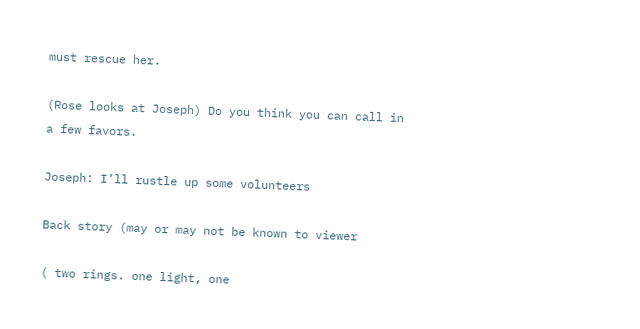must rescue her.

(Rose looks at Joseph) Do you think you can call in a few favors.

Joseph: I’ll rustle up some volunteers

Back story (may or may not be known to viewer

( two rings. one light, one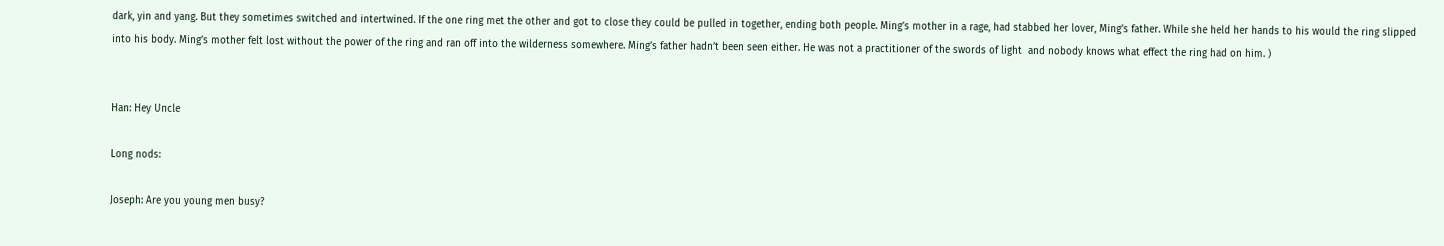dark, yin and yang. But they sometimes switched and intertwined. If the one ring met the other and got to close they could be pulled in together, ending both people. Ming’s mother in a rage, had stabbed her lover, Ming’s father. While she held her hands to his would the ring slipped into his body. Ming’s mother felt lost without the power of the ring and ran off into the wilderness somewhere. Ming’s father hadn’t been seen either. He was not a practitioner of the swords of light  and nobody knows what effect the ring had on him. )


Han: Hey Uncle

Long nods:

Joseph: Are you young men busy?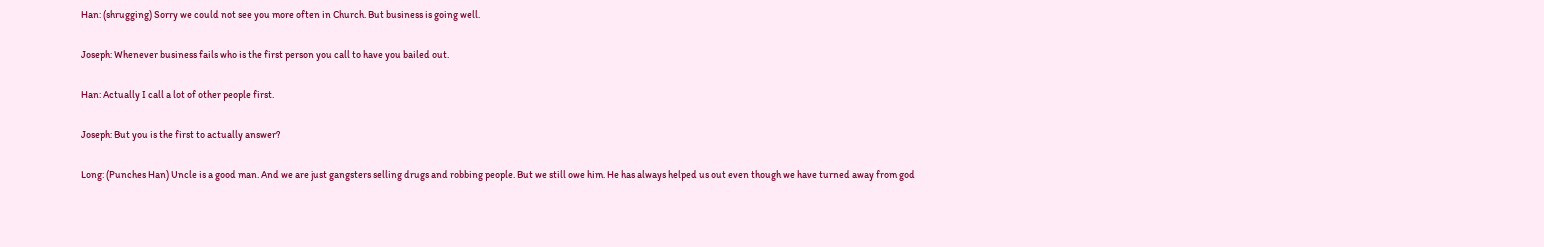Han: (shrugging) Sorry we could not see you more often in Church. But business is going well.

Joseph: Whenever business fails who is the first person you call to have you bailed out.

Han: Actually I call a lot of other people first.

Joseph: But you is the first to actually answer?

Long: (Punches Han) Uncle is a good man. And we are just gangsters selling drugs and robbing people. But we still owe him. He has always helped us out even though we have turned away from god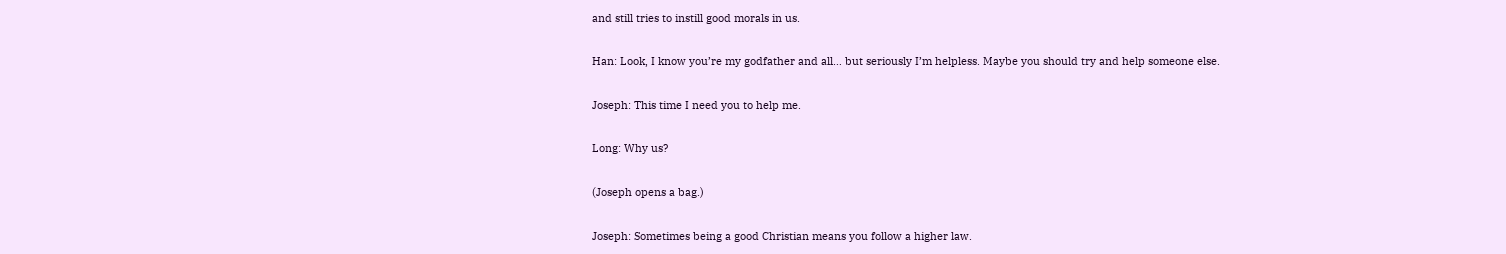and still tries to instill good morals in us.

Han: Look, I know you’re my godfather and all… but seriously I’m helpless. Maybe you should try and help someone else.

Joseph: This time I need you to help me.

Long: Why us?

(Joseph opens a bag.)

Joseph: Sometimes being a good Christian means you follow a higher law.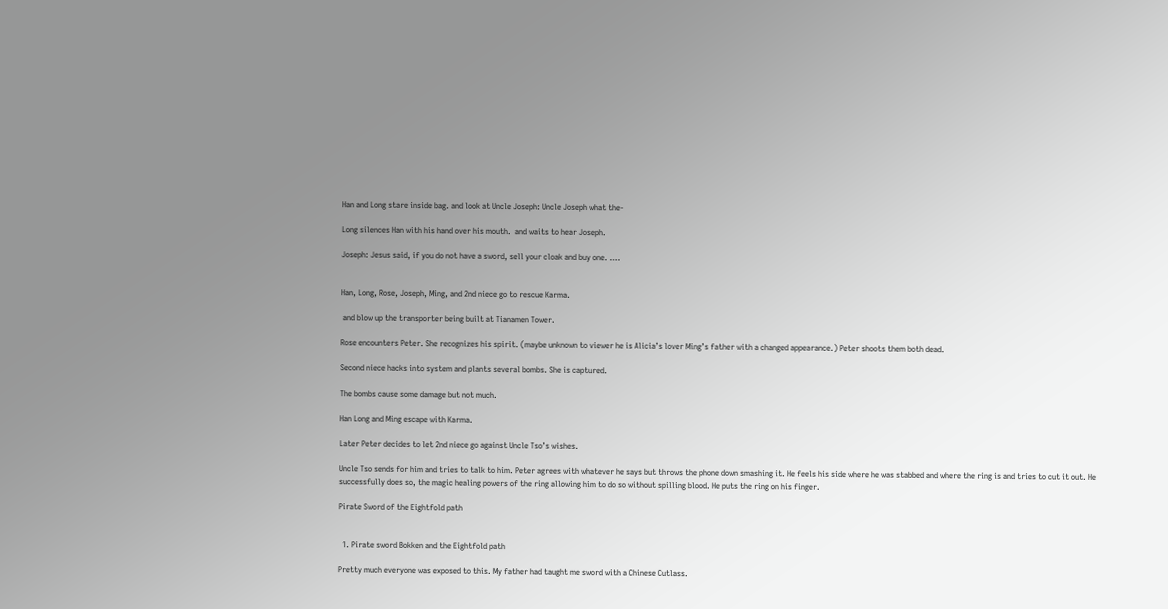Han and Long stare inside bag. and look at Uncle Joseph: Uncle Joseph what the-

Long silences Han with his hand over his mouth.  and waits to hear Joseph.

Joseph: Jesus said, if you do not have a sword, sell your cloak and buy one. ….


Han, Long, Rose, Joseph, Ming, and 2nd niece go to rescue Karma.

 and blow up the transporter being built at Tianamen Tower.

Rose encounters Peter. She recognizes his spirit. (maybe unknown to viewer he is Alicia’s lover Ming’s father with a changed appearance.) Peter shoots them both dead.

Second niece hacks into system and plants several bombs. She is captured.

The bombs cause some damage but not much.

Han Long and Ming escape with Karma.

Later Peter decides to let 2nd niece go against Uncle Tso’s wishes.

Uncle Tso sends for him and tries to talk to him. Peter agrees with whatever he says but throws the phone down smashing it. He feels his side where he was stabbed and where the ring is and tries to cut it out. He successfully does so, the magic healing powers of the ring allowing him to do so without spilling blood. He puts the ring on his finger.

Pirate Sword of the Eightfold path


  1. Pirate sword Bokken and the Eightfold path

Pretty much everyone was exposed to this. My father had taught me sword with a Chinese Cutlass.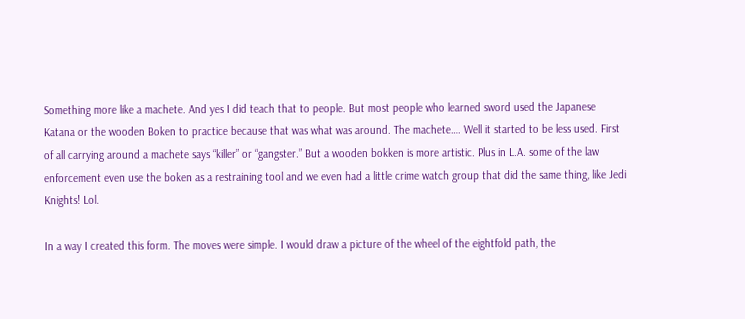Something more like a machete. And yes I did teach that to people. But most people who learned sword used the Japanese Katana or the wooden Boken to practice because that was what was around. The machete…. Well it started to be less used. First of all carrying around a machete says “killer” or “gangster.” But a wooden bokken is more artistic. Plus in L.A. some of the law enforcement even use the boken as a restraining tool and we even had a little crime watch group that did the same thing, like Jedi Knights! Lol.

In a way I created this form. The moves were simple. I would draw a picture of the wheel of the eightfold path, the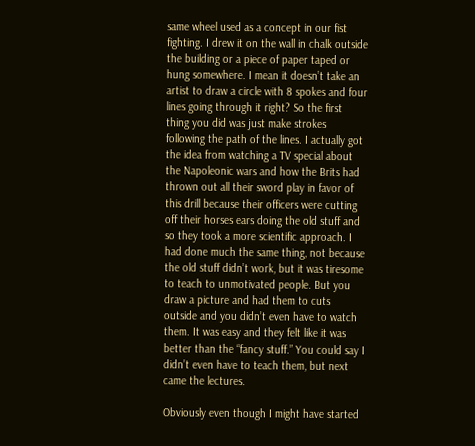same wheel used as a concept in our fist fighting. I drew it on the wall in chalk outside the building or a piece of paper taped or hung somewhere. I mean it doesn’t take an artist to draw a circle with 8 spokes and four lines going through it right? So the first thing you did was just make strokes following the path of the lines. I actually got the idea from watching a TV special about the Napoleonic wars and how the Brits had thrown out all their sword play in favor of this drill because their officers were cutting off their horses ears doing the old stuff and so they took a more scientific approach. I had done much the same thing, not because the old stuff didn’t work, but it was tiresome to teach to unmotivated people. But you draw a picture and had them to cuts outside and you didn’t even have to watch them. It was easy and they felt like it was better than the “fancy stuff.” You could say I didn’t even have to teach them, but next came the lectures.

Obviously even though I might have started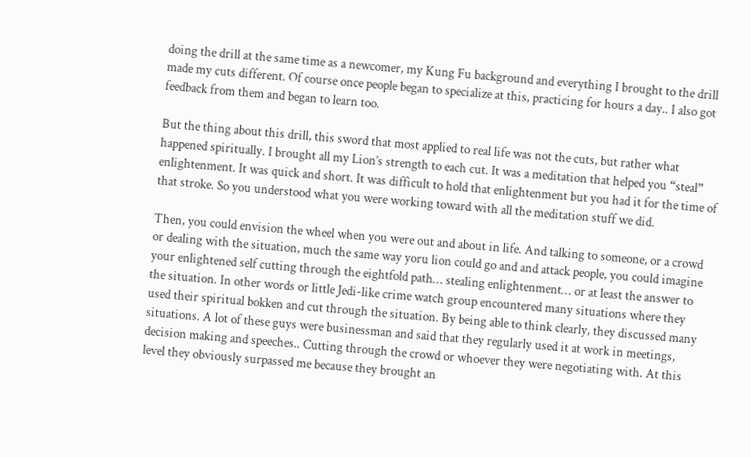doing the drill at the same time as a newcomer, my Kung Fu background and everything I brought to the drill made my cuts different. Of course once people began to specialize at this, practicing for hours a day.. I also got feedback from them and began to learn too.

But the thing about this drill, this sword that most applied to real life was not the cuts, but rather what happened spiritually. I brought all my Lion’s strength to each cut. It was a meditation that helped you “steal” enlightenment. It was quick and short. It was difficult to hold that enlightenment but you had it for the time of that stroke. So you understood what you were working toward with all the meditation stuff we did.

Then, you could envision the wheel when you were out and about in life. And talking to someone, or a crowd or dealing with the situation, much the same way yoru lion could go and and attack people, you could imagine your enlightened self cutting through the eightfold path… stealing enlightenment… or at least the answer to the situation. In other words or little Jedi-like crime watch group encountered many situations where they used their spiritual bokken and cut through the situation. By being able to think clearly, they discussed many situations. A lot of these guys were businessman and said that they regularly used it at work in meetings, decision making and speeches.. Cutting through the crowd or whoever they were negotiating with. At this level they obviously surpassed me because they brought an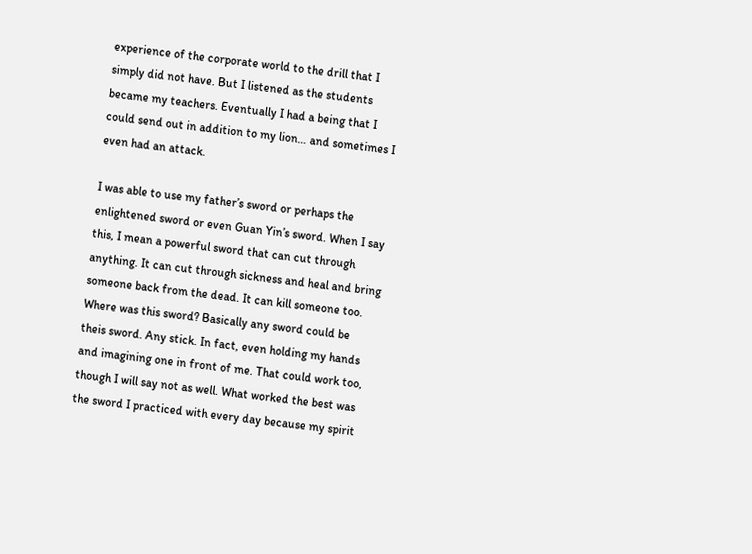experience of the corporate world to the drill that I simply did not have. But I listened as the students became my teachers. Eventually I had a being that I could send out in addition to my lion… and sometimes I even had an attack.

I was able to use my father’s sword or perhaps the enlightened sword or even Guan Yin’s sword. When I say this, I mean a powerful sword that can cut through anything. It can cut through sickness and heal and bring someone back from the dead. It can kill someone too. Where was this sword? Basically any sword could be theis sword. Any stick. In fact, even holding my hands and imagining one in front of me. That could work too, though I will say not as well. What worked the best was the sword I practiced with every day because my spirit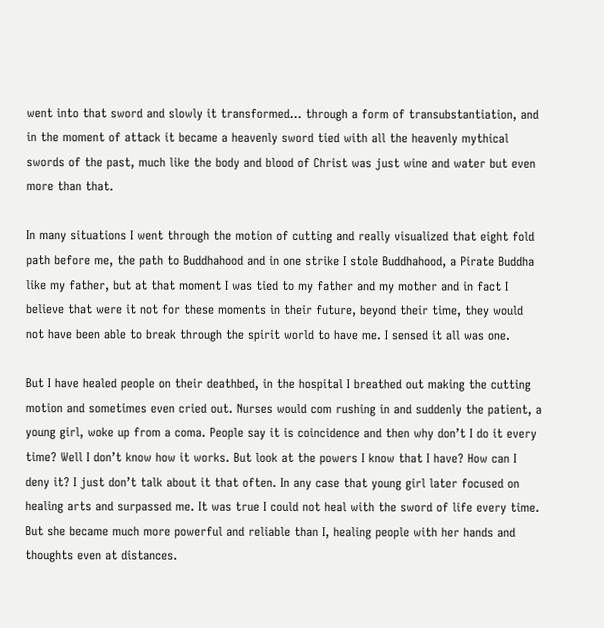went into that sword and slowly it transformed… through a form of transubstantiation, and in the moment of attack it became a heavenly sword tied with all the heavenly mythical swords of the past, much like the body and blood of Christ was just wine and water but even more than that.

In many situations I went through the motion of cutting and really visualized that eight fold path before me, the path to Buddhahood and in one strike I stole Buddhahood, a Pirate Buddha like my father, but at that moment I was tied to my father and my mother and in fact I believe that were it not for these moments in their future, beyond their time, they would not have been able to break through the spirit world to have me. I sensed it all was one.

But I have healed people on their deathbed, in the hospital I breathed out making the cutting motion and sometimes even cried out. Nurses would com rushing in and suddenly the patient, a young girl, woke up from a coma. People say it is coincidence and then why don’t I do it every time? Well I don’t know how it works. But look at the powers I know that I have? How can I deny it? I just don’t talk about it that often. In any case that young girl later focused on healing arts and surpassed me. It was true I could not heal with the sword of life every time. But she became much more powerful and reliable than I, healing people with her hands and thoughts even at distances.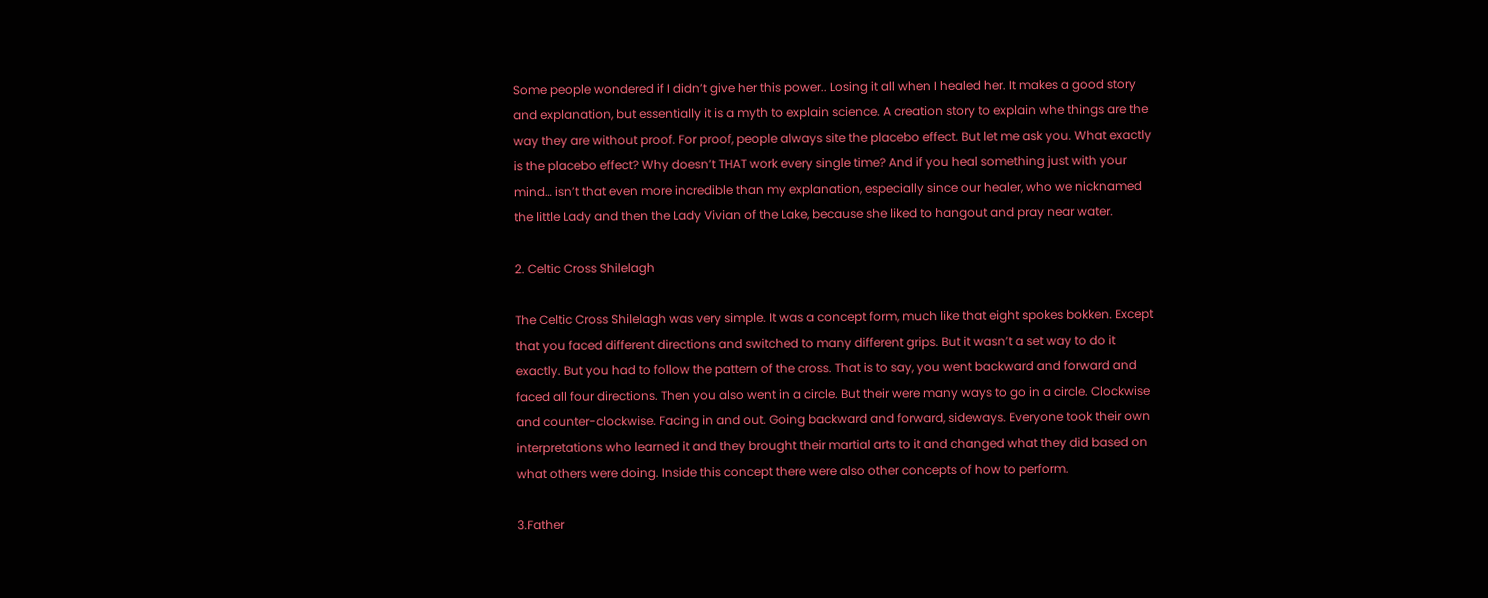Some people wondered if I didn’t give her this power.. Losing it all when I healed her. It makes a good story and explanation, but essentially it is a myth to explain science. A creation story to explain whe things are the way they are without proof. For proof, people always site the placebo effect. But let me ask you. What exactly is the placebo effect? Why doesn’t THAT work every single time? And if you heal something just with your mind… isn’t that even more incredible than my explanation, especially since our healer, who we nicknamed the little Lady and then the Lady Vivian of the Lake, because she liked to hangout and pray near water.

2. Celtic Cross Shilelagh

The Celtic Cross Shilelagh was very simple. It was a concept form, much like that eight spokes bokken. Except that you faced different directions and switched to many different grips. But it wasn’t a set way to do it exactly. But you had to follow the pattern of the cross. That is to say, you went backward and forward and faced all four directions. Then you also went in a circle. But their were many ways to go in a circle. Clockwise and counter-clockwise. Facing in and out. Going backward and forward, sideways. Everyone took their own interpretations who learned it and they brought their martial arts to it and changed what they did based on what others were doing. Inside this concept there were also other concepts of how to perform.

3.Father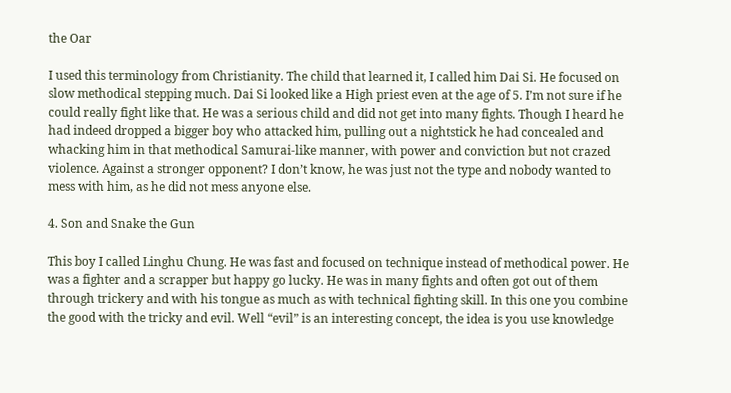the Oar

I used this terminology from Christianity. The child that learned it, I called him Dai Si. He focused on slow methodical stepping much. Dai Si looked like a High priest even at the age of 5. I’m not sure if he could really fight like that. He was a serious child and did not get into many fights. Though I heard he had indeed dropped a bigger boy who attacked him, pulling out a nightstick he had concealed and whacking him in that methodical Samurai-like manner, with power and conviction but not crazed violence. Against a stronger opponent? I don’t know, he was just not the type and nobody wanted to mess with him, as he did not mess anyone else.

4. Son and Snake the Gun

This boy I called Linghu Chung. He was fast and focused on technique instead of methodical power. He was a fighter and a scrapper but happy go lucky. He was in many fights and often got out of them through trickery and with his tongue as much as with technical fighting skill. In this one you combine the good with the tricky and evil. Well “evil” is an interesting concept, the idea is you use knowledge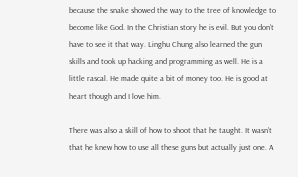because the snake showed the way to the tree of knowledge to become like God. In the Christian story he is evil. But you don’t have to see it that way. Linghu Chung also learned the gun skills and took up hacking and programming as well. He is a little rascal. He made quite a bit of money too. He is good at heart though and I love him.

There was also a skill of how to shoot that he taught. It wasn’t that he knew how to use all these guns but actually just one. A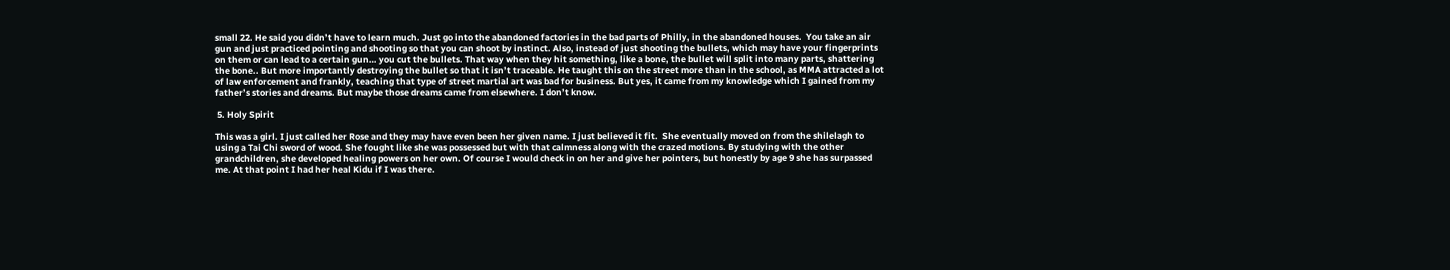small 22. He said you didn’t have to learn much. Just go into the abandoned factories in the bad parts of Philly, in the abandoned houses.  You take an air gun and just practiced pointing and shooting so that you can shoot by instinct. Also, instead of just shooting the bullets, which may have your fingerprints on them or can lead to a certain gun… you cut the bullets. That way when they hit something, like a bone, the bullet will split into many parts, shattering the bone.. But more importantly destroying the bullet so that it isn’t traceable. He taught this on the street more than in the school, as MMA attracted a lot of law enforcement and frankly, teaching that type of street martial art was bad for business. But yes, it came from my knowledge which I gained from my father’s stories and dreams. But maybe those dreams came from elsewhere. I don’t know.

 5. Holy Spirit

This was a girl. I just called her Rose and they may have even been her given name. I just believed it fit.  She eventually moved on from the shilelagh to using a Tai Chi sword of wood. She fought like she was possessed but with that calmness along with the crazed motions. By studying with the other grandchildren, she developed healing powers on her own. Of course I would check in on her and give her pointers, but honestly by age 9 she has surpassed me. At that point I had her heal Kidu if I was there.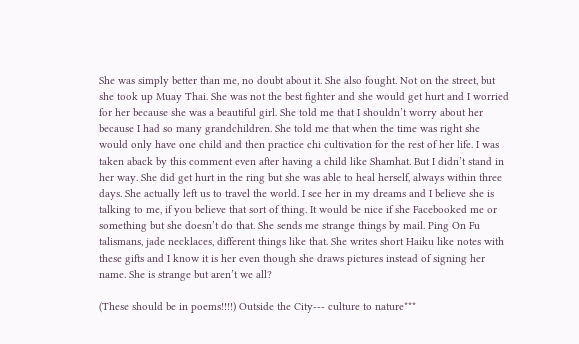She was simply better than me, no doubt about it. She also fought. Not on the street, but she took up Muay Thai. She was not the best fighter and she would get hurt and I worried for her because she was a beautiful girl. She told me that I shouldn’t worry about her because I had so many grandchildren. She told me that when the time was right she would only have one child and then practice chi cultivation for the rest of her life. I was taken aback by this comment even after having a child like Shamhat. But I didn’t stand in her way. She did get hurt in the ring but she was able to heal herself, always within three days. She actually left us to travel the world. I see her in my dreams and I believe she is talking to me, if you believe that sort of thing. It would be nice if she Facebooked me or something but she doesn’t do that. She sends me strange things by mail. Ping On Fu talismans, jade necklaces, different things like that. She writes short Haiku like notes with these gifts and I know it is her even though she draws pictures instead of signing her name. She is strange but aren’t we all?

(These should be in poems!!!!) Outside the City--- culture to nature***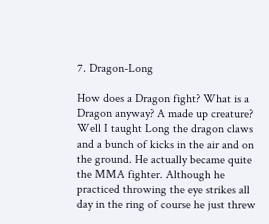7. Dragon-Long

How does a Dragon fight? What is a Dragon anyway? A made up creature? Well I taught Long the dragon claws and a bunch of kicks in the air and on the ground. He actually became quite the MMA fighter. Although he practiced throwing the eye strikes all day in the ring of course he just threw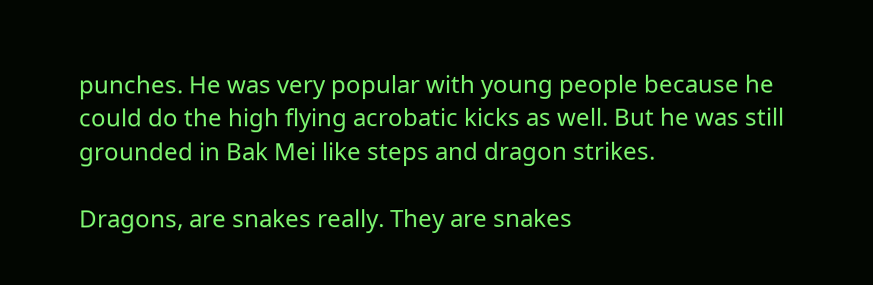punches. He was very popular with young people because he could do the high flying acrobatic kicks as well. But he was still grounded in Bak Mei like steps and dragon strikes.

Dragons, are snakes really. They are snakes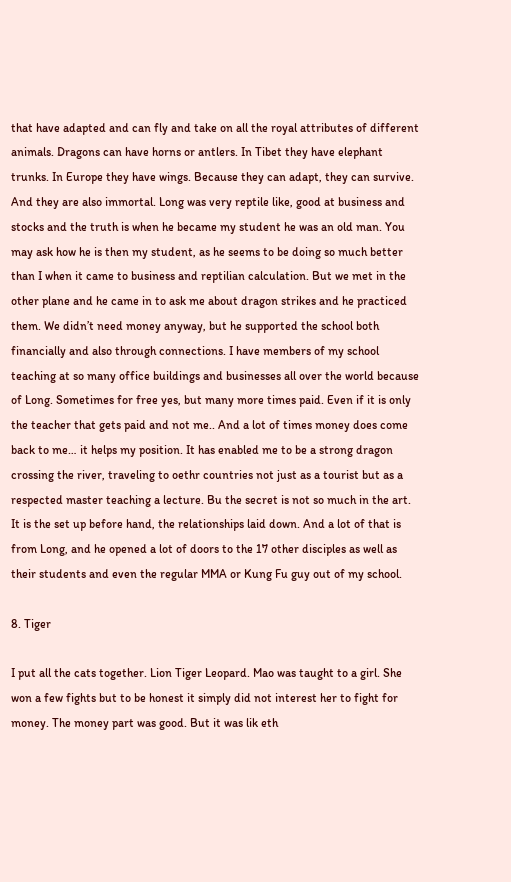that have adapted and can fly and take on all the royal attributes of different animals. Dragons can have horns or antlers. In Tibet they have elephant trunks. In Europe they have wings. Because they can adapt, they can survive. And they are also immortal. Long was very reptile like, good at business and stocks and the truth is when he became my student he was an old man. You may ask how he is then my student, as he seems to be doing so much better than I when it came to business and reptilian calculation. But we met in the other plane and he came in to ask me about dragon strikes and he practiced them. We didn’t need money anyway, but he supported the school both financially and also through connections. I have members of my school teaching at so many office buildings and businesses all over the world because of Long. Sometimes for free yes, but many more times paid. Even if it is only the teacher that gets paid and not me.. And a lot of times money does come back to me… it helps my position. It has enabled me to be a strong dragon crossing the river, traveling to oethr countries not just as a tourist but as a respected master teaching a lecture. Bu the secret is not so much in the art. It is the set up before hand, the relationships laid down. And a lot of that is from Long, and he opened a lot of doors to the 17 other disciples as well as their students and even the regular MMA or Kung Fu guy out of my school.

8. Tiger

I put all the cats together. Lion Tiger Leopard. Mao was taught to a girl. She won a few fights but to be honest it simply did not interest her to fight for money. The money part was good. But it was lik eth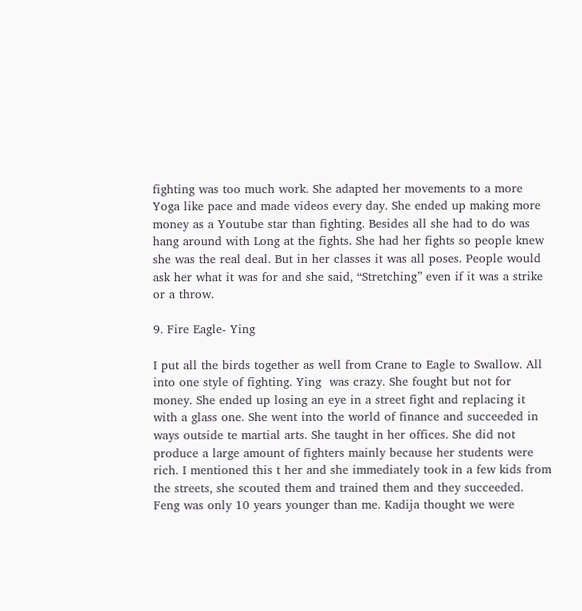fighting was too much work. She adapted her movements to a more Yoga like pace and made videos every day. She ended up making more money as a Youtube star than fighting. Besides all she had to do was hang around with Long at the fights. She had her fights so people knew she was the real deal. But in her classes it was all poses. People would ask her what it was for and she said, “Stretching” even if it was a strike or a throw.

9. Fire Eagle- Ying

I put all the birds together as well from Crane to Eagle to Swallow. All into one style of fighting. Ying  was crazy. She fought but not for money. She ended up losing an eye in a street fight and replacing it with a glass one. She went into the world of finance and succeeded in ways outside te martial arts. She taught in her offices. She did not produce a large amount of fighters mainly because her students were rich. I mentioned this t her and she immediately took in a few kids from the streets, she scouted them and trained them and they succeeded. Feng was only 10 years younger than me. Kadija thought we were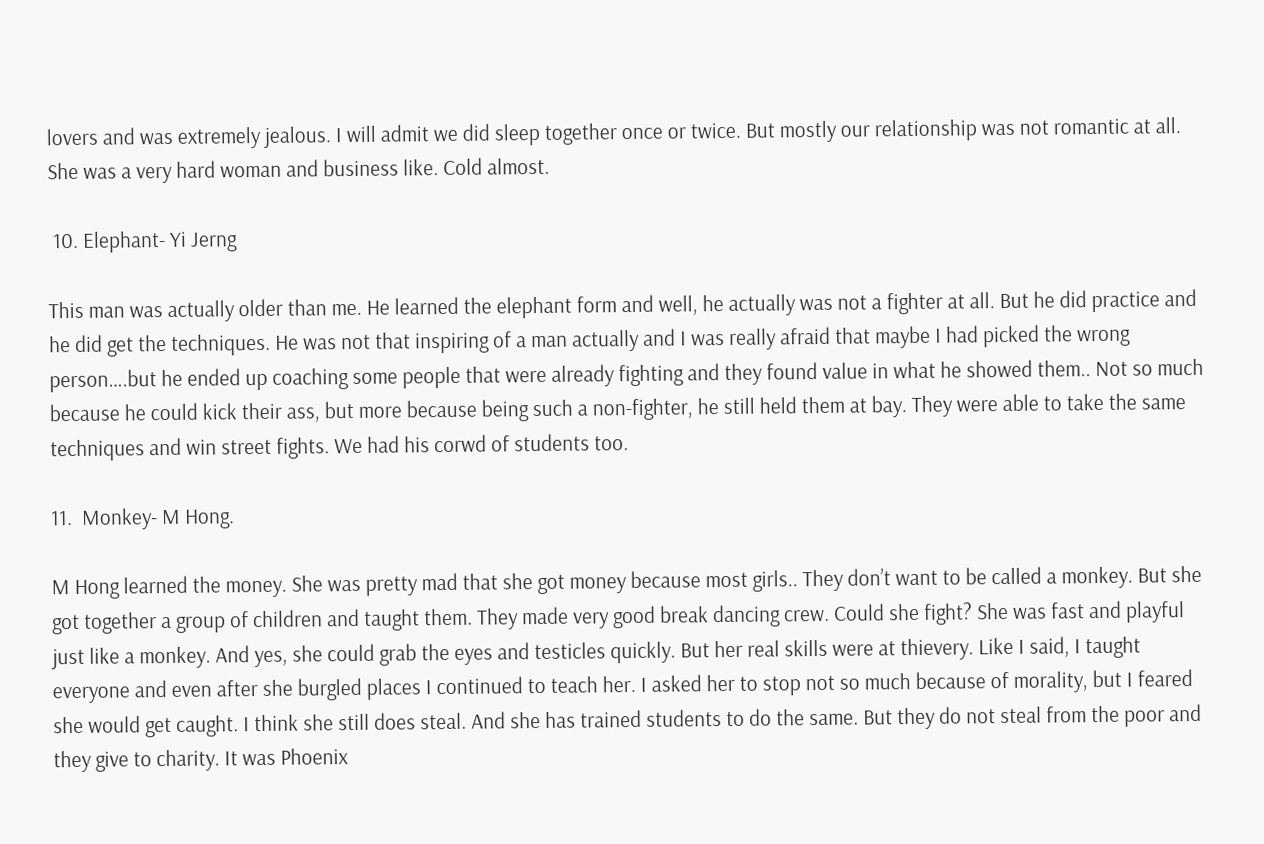lovers and was extremely jealous. I will admit we did sleep together once or twice. But mostly our relationship was not romantic at all. She was a very hard woman and business like. Cold almost.

 10. Elephant- Yi Jerng

This man was actually older than me. He learned the elephant form and well, he actually was not a fighter at all. But he did practice and he did get the techniques. He was not that inspiring of a man actually and I was really afraid that maybe I had picked the wrong person….but he ended up coaching some people that were already fighting and they found value in what he showed them.. Not so much because he could kick their ass, but more because being such a non-fighter, he still held them at bay. They were able to take the same techniques and win street fights. We had his corwd of students too.

11.  Monkey- M Hong.

M Hong learned the money. She was pretty mad that she got money because most girls.. They don’t want to be called a monkey. But she got together a group of children and taught them. They made very good break dancing crew. Could she fight? She was fast and playful just like a monkey. And yes, she could grab the eyes and testicles quickly. But her real skills were at thievery. Like I said, I taught everyone and even after she burgled places I continued to teach her. I asked her to stop not so much because of morality, but I feared she would get caught. I think she still does steal. And she has trained students to do the same. But they do not steal from the poor and they give to charity. It was Phoenix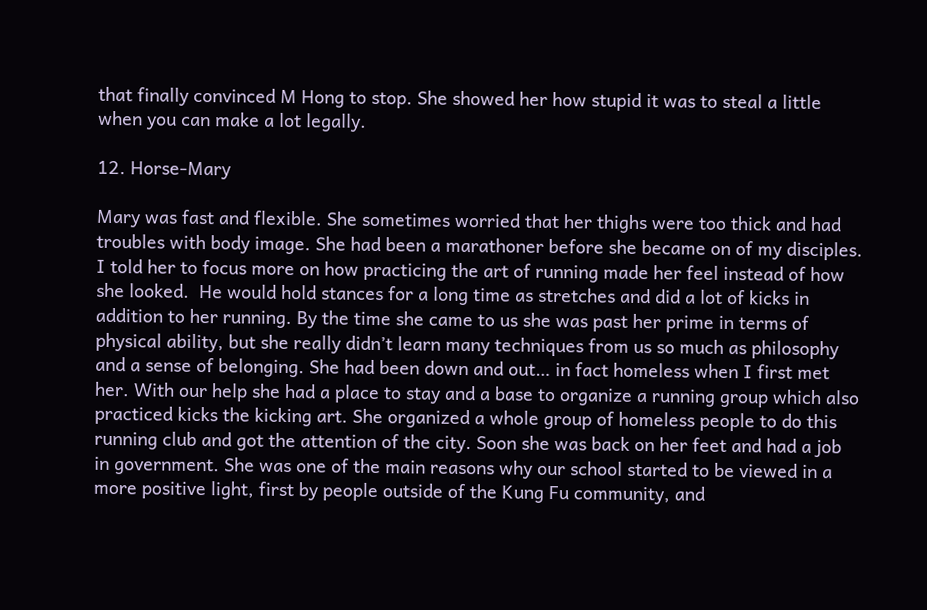that finally convinced M Hong to stop. She showed her how stupid it was to steal a little when you can make a lot legally.

12. Horse-Mary

Mary was fast and flexible. She sometimes worried that her thighs were too thick and had troubles with body image. She had been a marathoner before she became on of my disciples. I told her to focus more on how practicing the art of running made her feel instead of how she looked.  He would hold stances for a long time as stretches and did a lot of kicks in addition to her running. By the time she came to us she was past her prime in terms of physical ability, but she really didn’t learn many techniques from us so much as philosophy and a sense of belonging. She had been down and out… in fact homeless when I first met her. With our help she had a place to stay and a base to organize a running group which also practiced kicks the kicking art. She organized a whole group of homeless people to do this running club and got the attention of the city. Soon she was back on her feet and had a job in government. She was one of the main reasons why our school started to be viewed in a more positive light, first by people outside of the Kung Fu community, and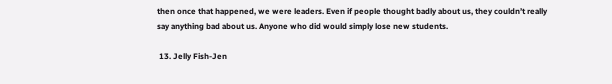then once that happened, we were leaders. Even if people thought badly about us, they couldn’t really say anything bad about us. Anyone who did would simply lose new students.

 13. Jelly Fish-Jen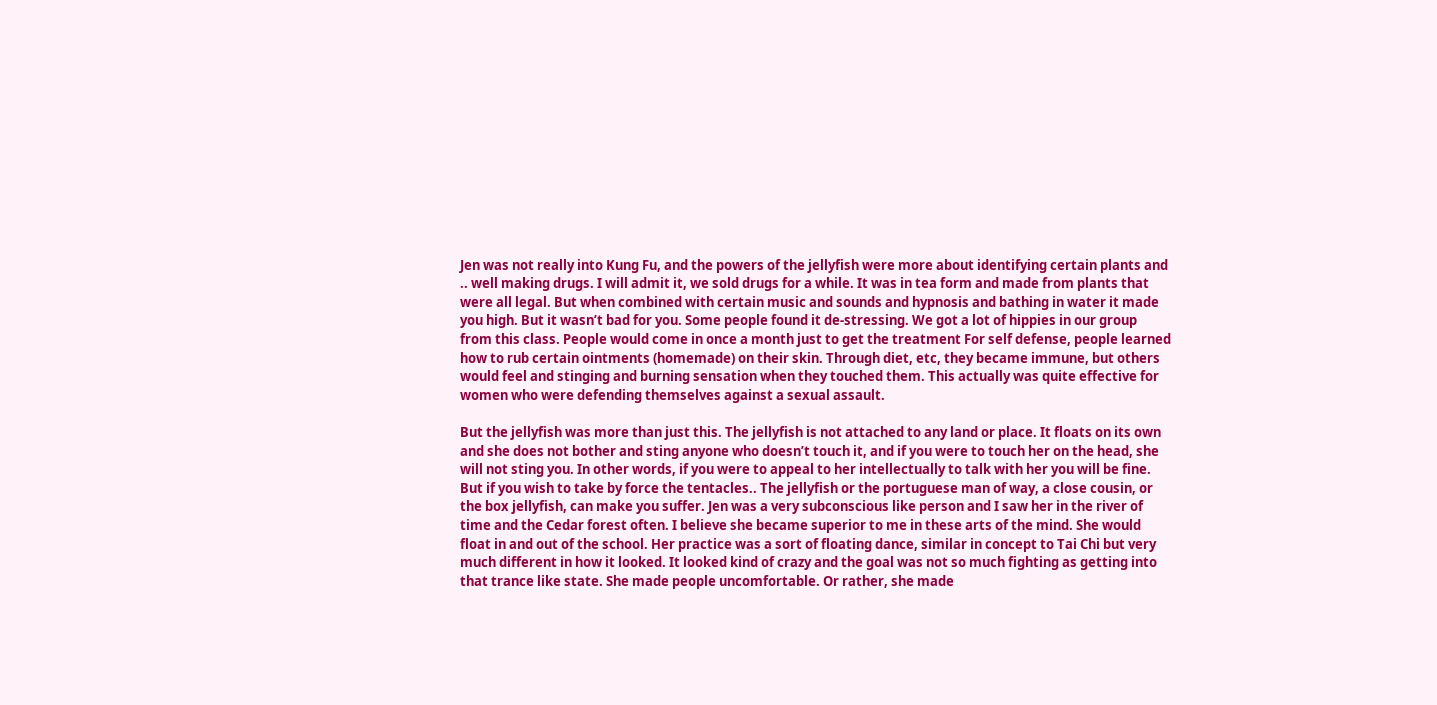Jen was not really into Kung Fu, and the powers of the jellyfish were more about identifying certain plants and .. well making drugs. I will admit it, we sold drugs for a while. It was in tea form and made from plants that were all legal. But when combined with certain music and sounds and hypnosis and bathing in water it made you high. But it wasn’t bad for you. Some people found it de-stressing. We got a lot of hippies in our group from this class. People would come in once a month just to get the treatment For self defense, people learned how to rub certain ointments (homemade) on their skin. Through diet, etc, they became immune, but others would feel and stinging and burning sensation when they touched them. This actually was quite effective for women who were defending themselves against a sexual assault.

But the jellyfish was more than just this. The jellyfish is not attached to any land or place. It floats on its own and she does not bother and sting anyone who doesn’t touch it, and if you were to touch her on the head, she will not sting you. In other words, if you were to appeal to her intellectually to talk with her you will be fine. But if you wish to take by force the tentacles.. The jellyfish or the portuguese man of way, a close cousin, or the box jellyfish, can make you suffer. Jen was a very subconscious like person and I saw her in the river of time and the Cedar forest often. I believe she became superior to me in these arts of the mind. She would float in and out of the school. Her practice was a sort of floating dance, similar in concept to Tai Chi but very much different in how it looked. It looked kind of crazy and the goal was not so much fighting as getting into that trance like state. She made people uncomfortable. Or rather, she made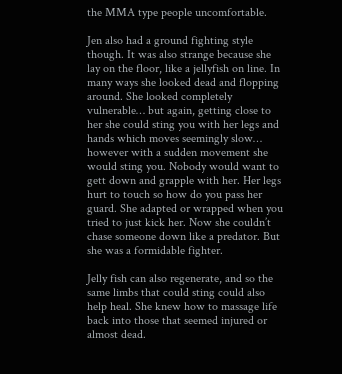the MMA type people uncomfortable.

Jen also had a ground fighting style though. It was also strange because she lay on the floor, like a jellyfish on line. In many ways she looked dead and flopping around. She looked completely vulnerable… but again, getting close to her she could sting you with her legs and hands which moves seemingly slow… however with a sudden movement she would sting you. Nobody would want to gett down and grapple with her. Her legs hurt to touch so how do you pass her guard. She adapted or wrapped when you tried to just kick her. Now she couldn’t chase someone down like a predator. But she was a formidable fighter.

Jelly fish can also regenerate, and so the same limbs that could sting could also help heal. She knew how to massage life back into those that seemed injured or almost dead.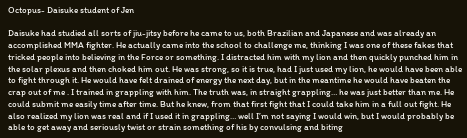Octopus- Daisuke student of Jen

Daisuke had studied all sorts of jiu-jitsy before he came to us, both Brazilian and Japanese and was already an accomplished MMA fighter. He actually came into the school to challenge me, thinking I was one of these fakes that tricked people into believing in the Force or something. I distracted him with my lion and then quickly punched him in the solar plexus and then choked him out. He was strong, so it is true, had I just used my lion, he would have been able to fight through it. He would have felt drained of energy the next day, but in the meantime he would have beaten the crap out of me . I trained in grappling with him. The truth was, in straight grappling… he was just better than me. He could submit me easily time after time. But he knew, from that first fight that I could take him in a full out fight. He also realized my lion was real and if I used it in grappling… well I’m not saying I would win, but I would probably be able to get away and seriously twist or strain something of his by convulsing and biting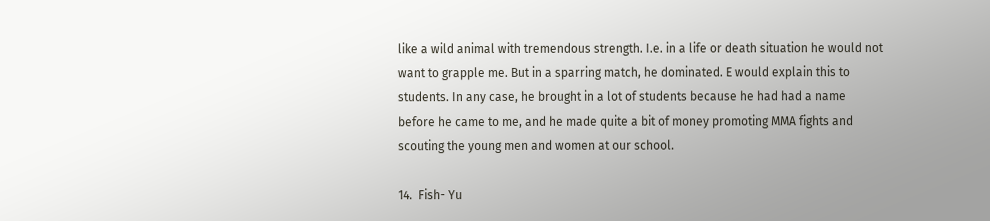like a wild animal with tremendous strength. I.e. in a life or death situation he would not want to grapple me. But in a sparring match, he dominated. E would explain this to students. In any case, he brought in a lot of students because he had had a name before he came to me, and he made quite a bit of money promoting MMA fights and scouting the young men and women at our school.

14.  Fish- Yu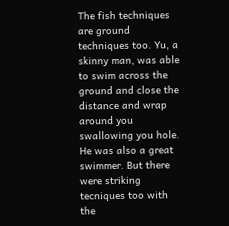The fish techniques are ground techniques too. Yu, a skinny man, was able to swim across the ground and close the distance and wrap around you swallowing you hole. He was also a great swimmer. But there were striking tecniques too with the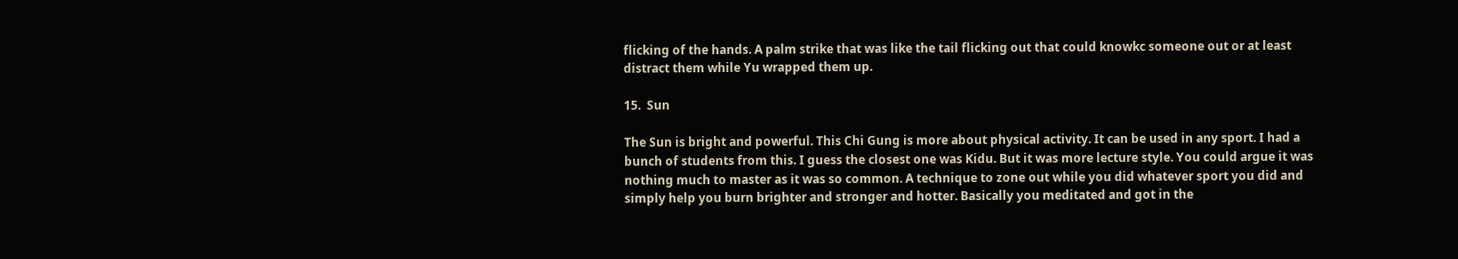flicking of the hands. A palm strike that was like the tail flicking out that could knowkc someone out or at least distract them while Yu wrapped them up.

15.  Sun

The Sun is bright and powerful. This Chi Gung is more about physical activity. It can be used in any sport. I had a bunch of students from this. I guess the closest one was Kidu. But it was more lecture style. You could argue it was nothing much to master as it was so common. A technique to zone out while you did whatever sport you did and simply help you burn brighter and stronger and hotter. Basically you meditated and got in the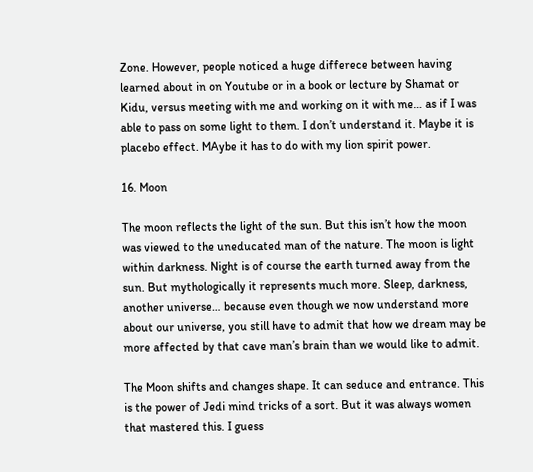Zone. However, people noticed a huge differece between having learned about in on Youtube or in a book or lecture by Shamat or Kidu, versus meeting with me and working on it with me… as if I was able to pass on some light to them. I don’t understand it. Maybe it is placebo effect. MAybe it has to do with my lion spirit power.

16. Moon

The moon reflects the light of the sun. But this isn’t how the moon was viewed to the uneducated man of the nature. The moon is light within darkness. Night is of course the earth turned away from the sun. But mythologically it represents much more. Sleep, darkness, another universe… because even though we now understand more about our universe, you still have to admit that how we dream may be more affected by that cave man’s brain than we would like to admit.

The Moon shifts and changes shape. It can seduce and entrance. This is the power of Jedi mind tricks of a sort. But it was always women that mastered this. I guess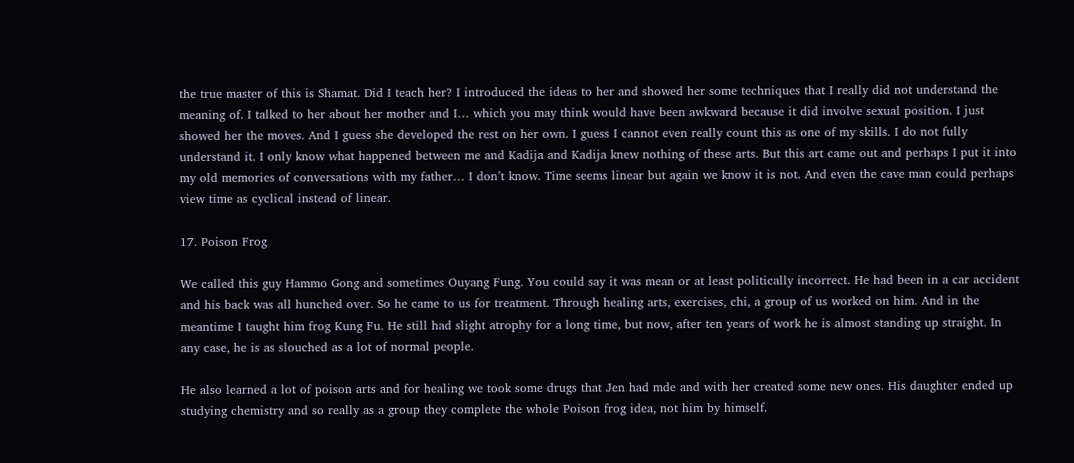the true master of this is Shamat. Did I teach her? I introduced the ideas to her and showed her some techniques that I really did not understand the meaning of. I talked to her about her mother and I… which you may think would have been awkward because it did involve sexual position. I just showed her the moves. And I guess she developed the rest on her own. I guess I cannot even really count this as one of my skills. I do not fully understand it. I only know what happened between me and Kadija and Kadija knew nothing of these arts. But this art came out and perhaps I put it into my old memories of conversations with my father… I don’t know. Time seems linear but again we know it is not. And even the cave man could perhaps view time as cyclical instead of linear.

17. Poison Frog

We called this guy Hammo Gong and sometimes Ouyang Fung. You could say it was mean or at least politically incorrect. He had been in a car accident and his back was all hunched over. So he came to us for treatment. Through healing arts, exercises, chi, a group of us worked on him. And in the meantime I taught him frog Kung Fu. He still had slight atrophy for a long time, but now, after ten years of work he is almost standing up straight. In any case, he is as slouched as a lot of normal people.

He also learned a lot of poison arts and for healing we took some drugs that Jen had mde and with her created some new ones. His daughter ended up studying chemistry and so really as a group they complete the whole Poison frog idea, not him by himself.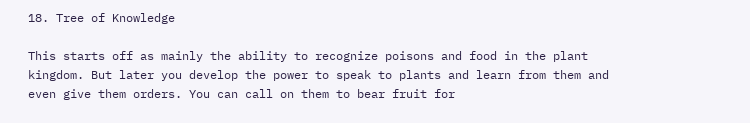18. Tree of Knowledge

This starts off as mainly the ability to recognize poisons and food in the plant kingdom. But later you develop the power to speak to plants and learn from them and even give them orders. You can call on them to bear fruit for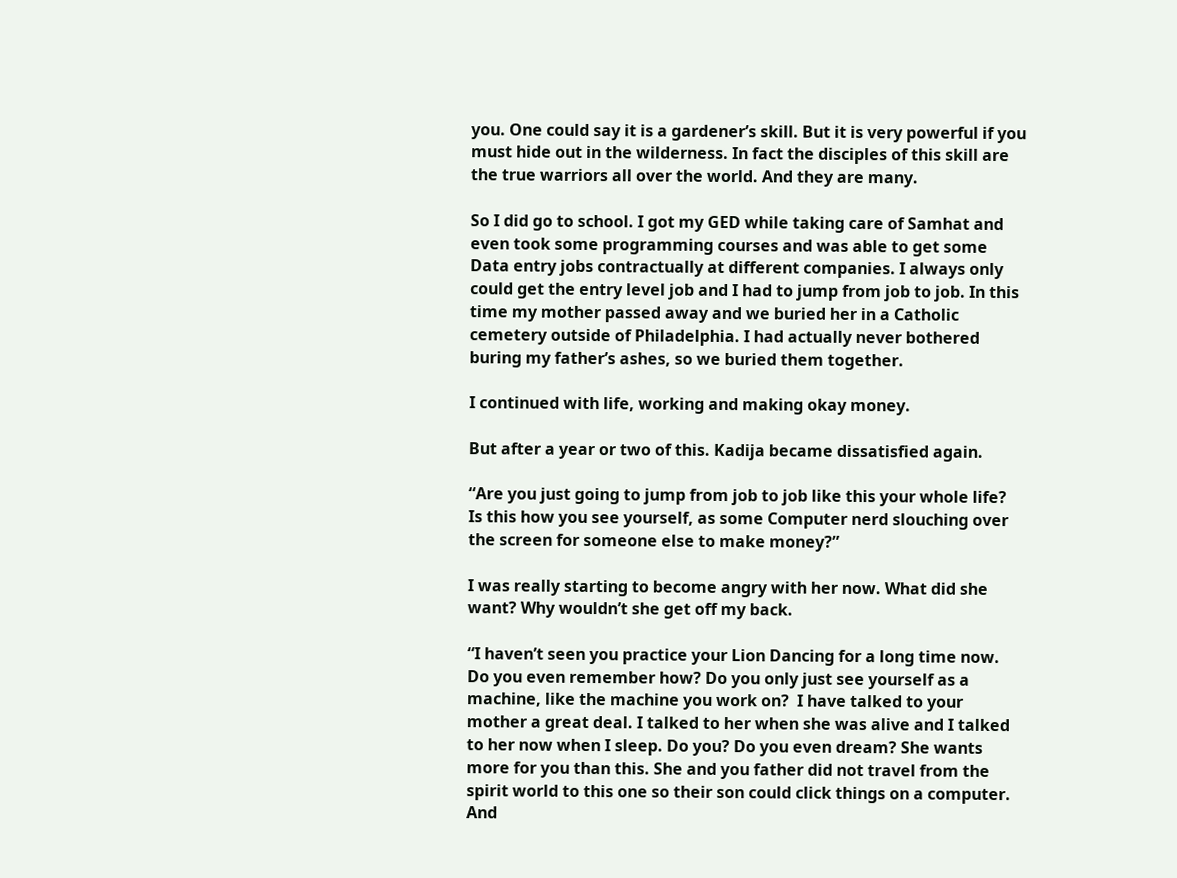you. One could say it is a gardener’s skill. But it is very powerful if you must hide out in the wilderness. In fact the disciples of this skill are the true warriors all over the world. And they are many.

So I did go to school. I got my GED while taking care of Samhat and even took some programming courses and was able to get some Data entry jobs contractually at different companies. I always only could get the entry level job and I had to jump from job to job. In this time my mother passed away and we buried her in a Catholic cemetery outside of Philadelphia. I had actually never bothered buring my father’s ashes, so we buried them together.

I continued with life, working and making okay money.

But after a year or two of this. Kadija became dissatisfied again.

“Are you just going to jump from job to job like this your whole life? Is this how you see yourself, as some Computer nerd slouching over the screen for someone else to make money?”

I was really starting to become angry with her now. What did she want? Why wouldn’t she get off my back.

“I haven’t seen you practice your Lion Dancing for a long time now. Do you even remember how? Do you only just see yourself as a machine, like the machine you work on?  I have talked to your mother a great deal. I talked to her when she was alive and I talked to her now when I sleep. Do you? Do you even dream? She wants more for you than this. She and you father did not travel from the spirit world to this one so their son could click things on a computer. And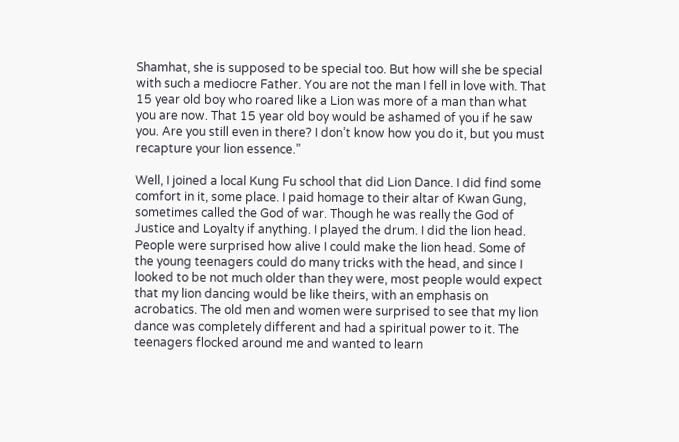Shamhat, she is supposed to be special too. But how will she be special with such a mediocre Father. You are not the man I fell in love with. That 15 year old boy who roared like a Lion was more of a man than what you are now. That 15 year old boy would be ashamed of you if he saw you. Are you still even in there? I don’t know how you do it, but you must recapture your lion essence.”

Well, I joined a local Kung Fu school that did Lion Dance. I did find some comfort in it, some place. I paid homage to their altar of Kwan Gung, sometimes called the God of war. Though he was really the God of Justice and Loyalty if anything. I played the drum. I did the lion head. People were surprised how alive I could make the lion head. Some of the young teenagers could do many tricks with the head, and since I looked to be not much older than they were, most people would expect that my lion dancing would be like theirs, with an emphasis on acrobatics. The old men and women were surprised to see that my lion dance was completely different and had a spiritual power to it. The teenagers flocked around me and wanted to learn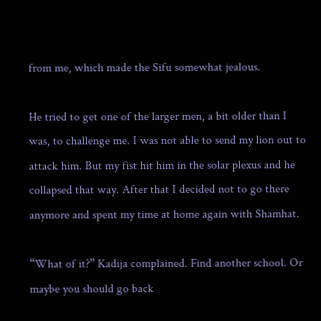from me, which made the Sifu somewhat jealous.

He tried to get one of the larger men, a bit older than I was, to challenge me. I was not able to send my lion out to attack him. But my fist hit him in the solar plexus and he collapsed that way. After that I decided not to go there anymore and spent my time at home again with Shamhat.

“What of it?” Kadija complained. Find another school. Or maybe you should go back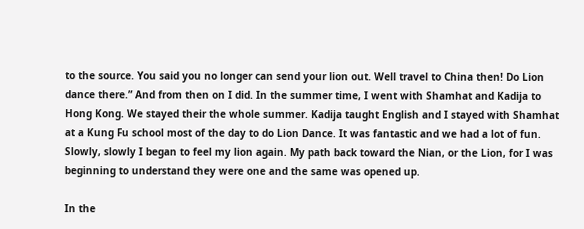to the source. You said you no longer can send your lion out. Well travel to China then! Do Lion dance there.” And from then on I did. In the summer time, I went with Shamhat and Kadija to Hong Kong. We stayed their the whole summer. Kadija taught English and I stayed with Shamhat at a Kung Fu school most of the day to do Lion Dance. It was fantastic and we had a lot of fun. Slowly, slowly I began to feel my lion again. My path back toward the Nian, or the Lion, for I was beginning to understand they were one and the same was opened up.

In the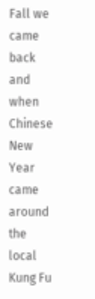Fall we came back and when Chinese New Year came around the local Kung Fu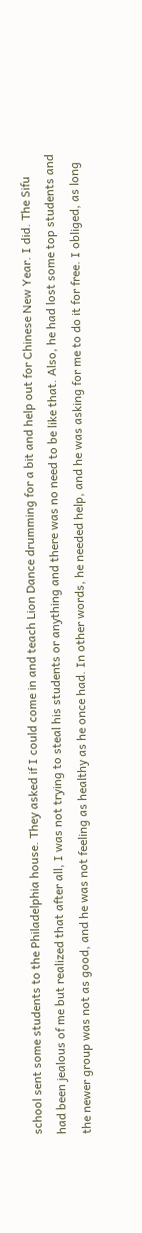school sent some students to the Philadelphia house. They asked if I could come in and teach Lion Dance drumming for a bit and help out for Chinese New Year. I did. The Sifu had been jealous of me but realized that after all, I was not trying to steal his students or anything and there was no need to be like that. Also, he had lost some top students and the newer group was not as good, and he was not feeling as healthy as he once had. In other words, he needed help, and he was asking for me to do it for free. I obliged, as long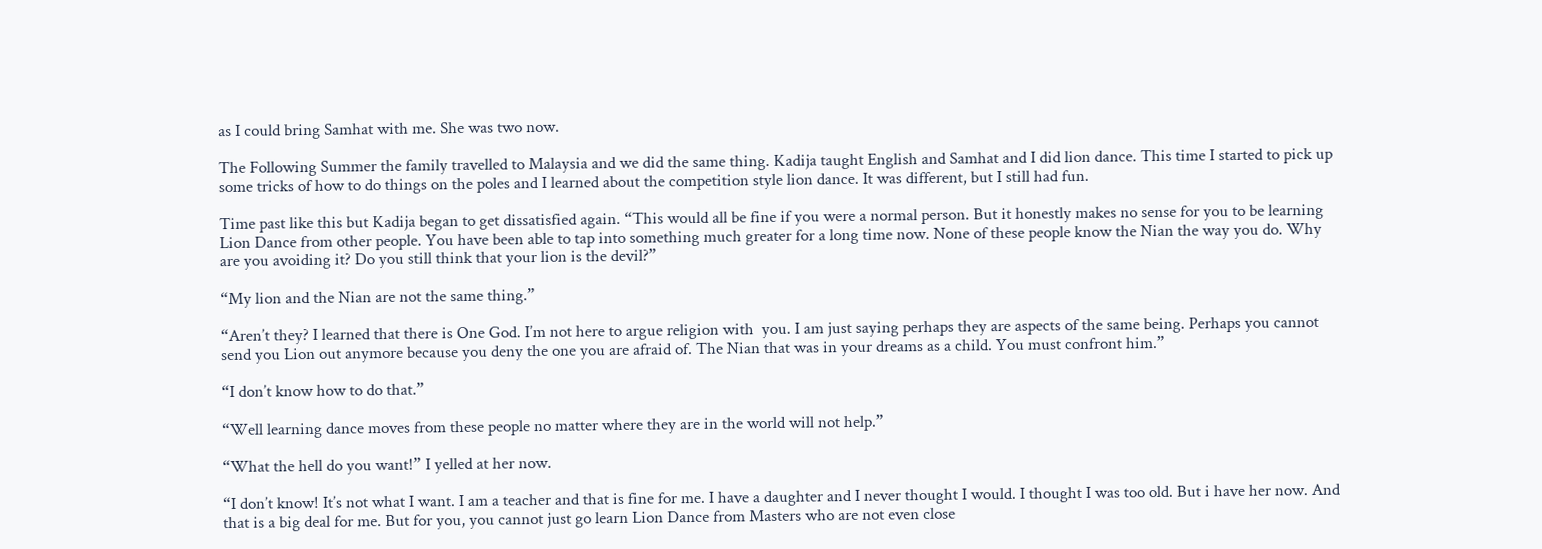as I could bring Samhat with me. She was two now.

The Following Summer the family travelled to Malaysia and we did the same thing. Kadija taught English and Samhat and I did lion dance. This time I started to pick up some tricks of how to do things on the poles and I learned about the competition style lion dance. It was different, but I still had fun.

Time past like this but Kadija began to get dissatisfied again. “This would all be fine if you were a normal person. But it honestly makes no sense for you to be learning Lion Dance from other people. You have been able to tap into something much greater for a long time now. None of these people know the Nian the way you do. Why are you avoiding it? Do you still think that your lion is the devil?”

“My lion and the Nian are not the same thing.”

“Aren’t they? I learned that there is One God. I’m not here to argue religion with  you. I am just saying perhaps they are aspects of the same being. Perhaps you cannot send you Lion out anymore because you deny the one you are afraid of. The Nian that was in your dreams as a child. You must confront him.”

“I don’t know how to do that.”

“Well learning dance moves from these people no matter where they are in the world will not help.”

“What the hell do you want!” I yelled at her now.

“I don’t know! It’s not what I want. I am a teacher and that is fine for me. I have a daughter and I never thought I would. I thought I was too old. But i have her now. And that is a big deal for me. But for you, you cannot just go learn Lion Dance from Masters who are not even close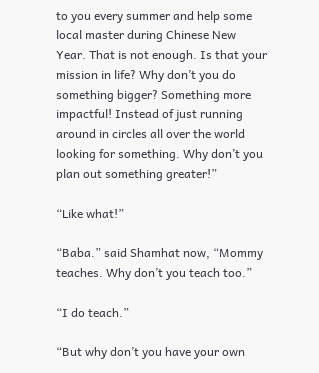to you every summer and help some local master during Chinese New Year. That is not enough. Is that your mission in life? Why don’t you do something bigger? Something more impactful! Instead of just running around in circles all over the world looking for something. Why don’t you plan out something greater!”

“Like what!”

“Baba.” said Shamhat now, “Mommy teaches. Why don’t you teach too.”

“I do teach.”

“But why don’t you have your own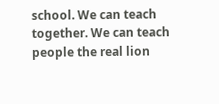school. We can teach together. We can teach people the real lion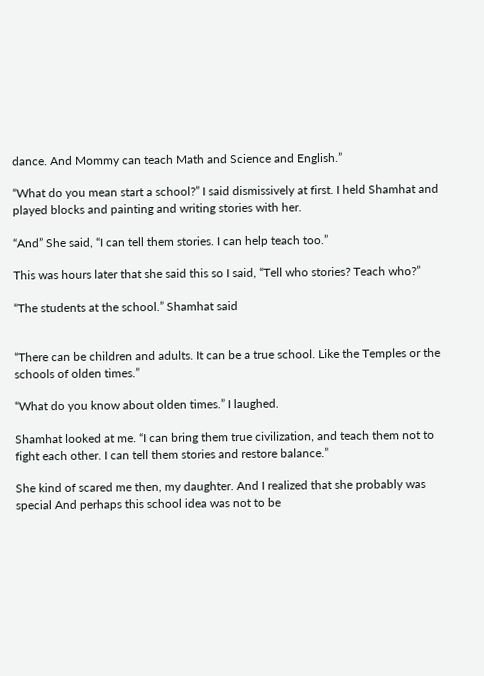dance. And Mommy can teach Math and Science and English.”

“What do you mean start a school?” I said dismissively at first. I held Shamhat and played blocks and painting and writing stories with her.

“And” She said, “I can tell them stories. I can help teach too.”

This was hours later that she said this so I said, “Tell who stories? Teach who?”

“The students at the school.” Shamhat said


“There can be children and adults. It can be a true school. Like the Temples or the schools of olden times.”

“What do you know about olden times.” I laughed.

Shamhat looked at me. “I can bring them true civilization, and teach them not to fight each other. I can tell them stories and restore balance.”

She kind of scared me then, my daughter. And I realized that she probably was special And perhaps this school idea was not to be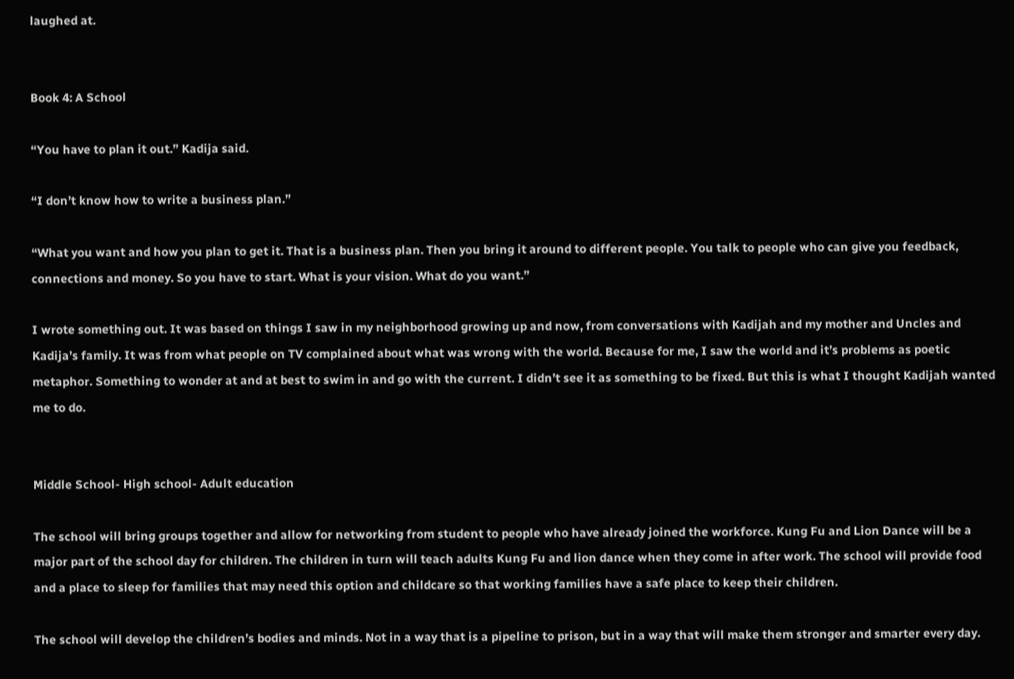laughed at.


Book 4: A School

“You have to plan it out.” Kadija said.

“I don’t know how to write a business plan.”

“What you want and how you plan to get it. That is a business plan. Then you bring it around to different people. You talk to people who can give you feedback, connections and money. So you have to start. What is your vision. What do you want.”

I wrote something out. It was based on things I saw in my neighborhood growing up and now, from conversations with Kadijah and my mother and Uncles and Kadija’s family. It was from what people on TV complained about what was wrong with the world. Because for me, I saw the world and it’s problems as poetic metaphor. Something to wonder at and at best to swim in and go with the current. I didn’t see it as something to be fixed. But this is what I thought Kadijah wanted me to do.


Middle School- High school- Adult education

The school will bring groups together and allow for networking from student to people who have already joined the workforce. Kung Fu and Lion Dance will be a major part of the school day for children. The children in turn will teach adults Kung Fu and lion dance when they come in after work. The school will provide food and a place to sleep for families that may need this option and childcare so that working families have a safe place to keep their children.

The school will develop the children’s bodies and minds. Not in a way that is a pipeline to prison, but in a way that will make them stronger and smarter every day.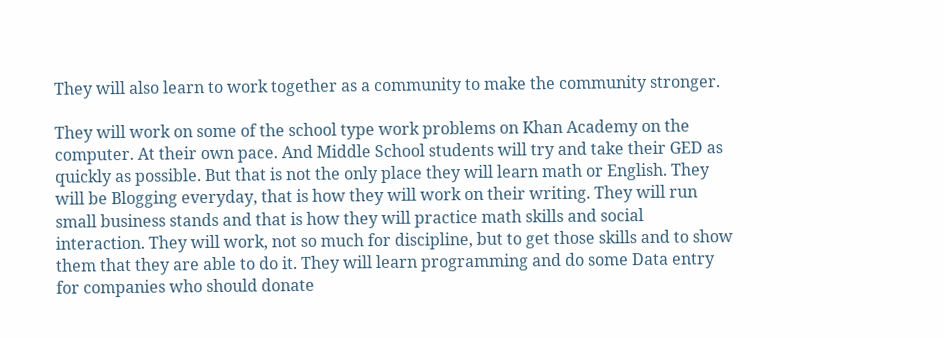They will also learn to work together as a community to make the community stronger.

They will work on some of the school type work problems on Khan Academy on the computer. At their own pace. And Middle School students will try and take their GED as quickly as possible. But that is not the only place they will learn math or English. They will be Blogging everyday, that is how they will work on their writing. They will run small business stands and that is how they will practice math skills and social interaction. They will work, not so much for discipline, but to get those skills and to show them that they are able to do it. They will learn programming and do some Data entry for companies who should donate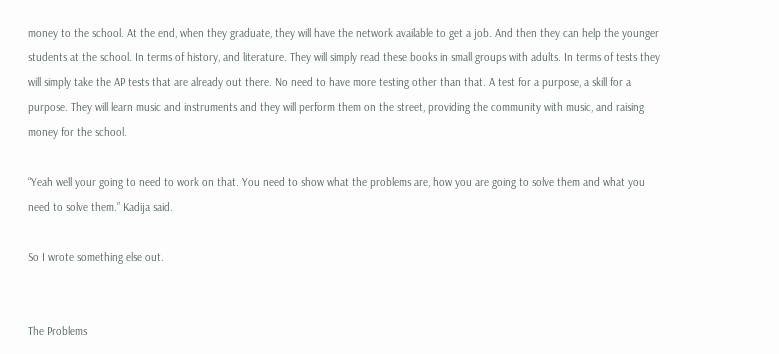money to the school. At the end, when they graduate, they will have the network available to get a job. And then they can help the younger students at the school. In terms of history, and literature. They will simply read these books in small groups with adults. In terms of tests they will simply take the AP tests that are already out there. No need to have more testing other than that. A test for a purpose, a skill for a purpose. They will learn music and instruments and they will perform them on the street, providing the community with music, and raising money for the school.

“Yeah well your going to need to work on that. You need to show what the problems are, how you are going to solve them and what you need to solve them.” Kadija said.

So I wrote something else out.


The Problems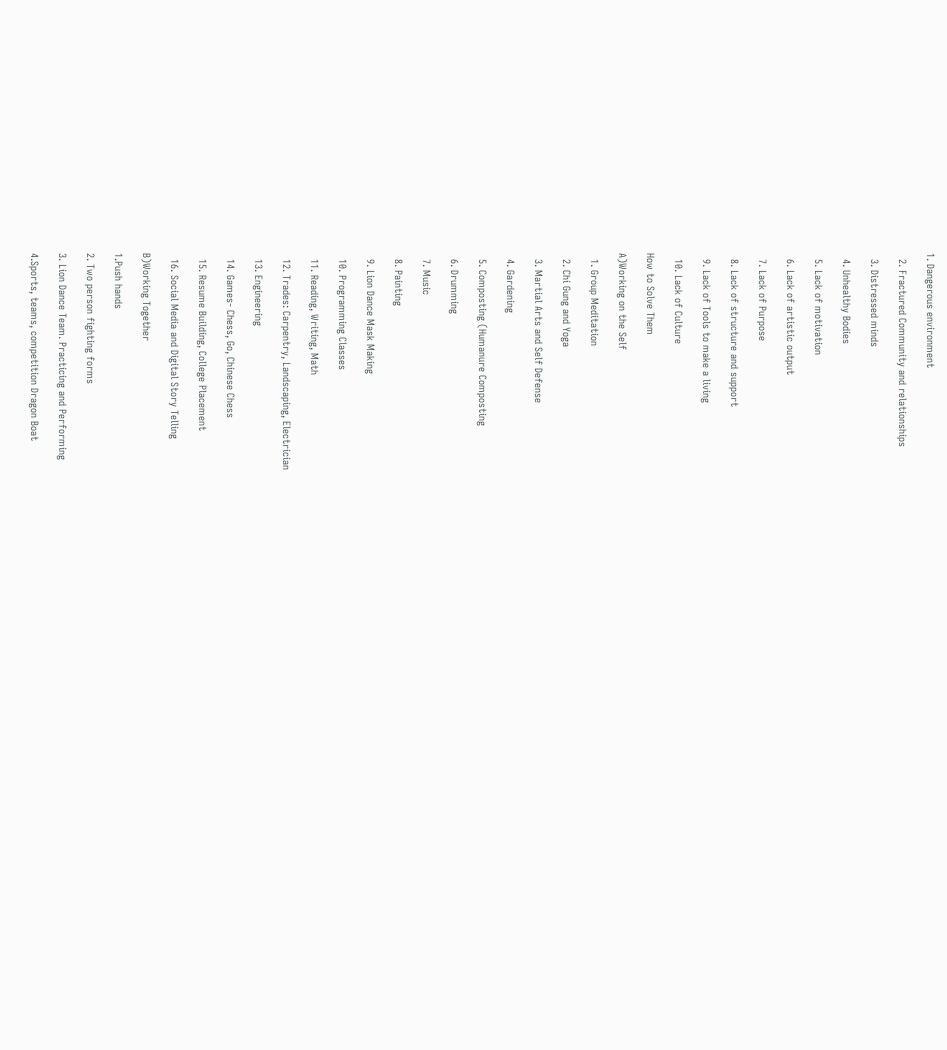1. Dangerous environment

  2. Fractured Community and relationships

  3. Distressed minds

  4. Unhealthy Bodies

  5. Lack of motivation

  6. Lack of artistic output

  7. Lack of Purpose

  8. Lack of structure and support

  9. Lack of Tools to make a living

  10. Lack of Culture

How to Solve Them

A)Working on the Self

  1. Group Meditation

  2. Chi Gung and Yoga

  3. Martial Arts and Self Defense

  4. Gardening

  5. Composting (Humanure Composting

  6. Drumming

  7. Music

  8. Painting

  9. Lion Dance Mask Making

  10. Programming Classes

  11. Reading, Writing, Math

  12. Trades: Carpentry, Landscaping, Electrician

  13. Engineering

  14. Games- Chess, Go, Chinese Chess

  15. Resume Building, College Placement

  16. Social Media and Digital Story Telling

B)Working Together

1.Push hands

2. Two person fighting forms

3. Lion Dance Team. Practicing and Performing

4.Sports, teams, competition Dragon Boat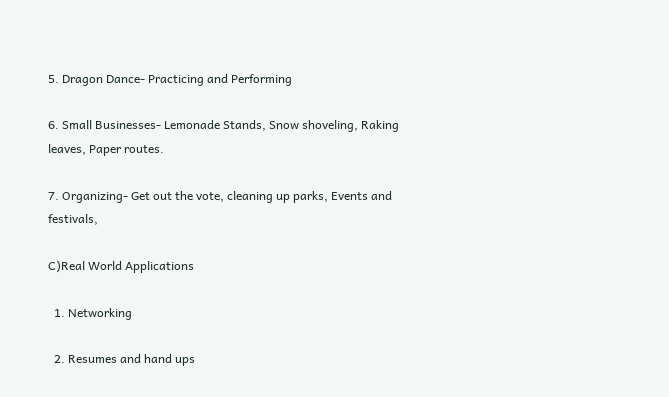5. Dragon Dance- Practicing and Performing

6. Small Businesses- Lemonade Stands, Snow shoveling, Raking leaves, Paper routes.

7. Organizing- Get out the vote, cleaning up parks, Events and festivals,

C)Real World Applications

  1. Networking

  2. Resumes and hand ups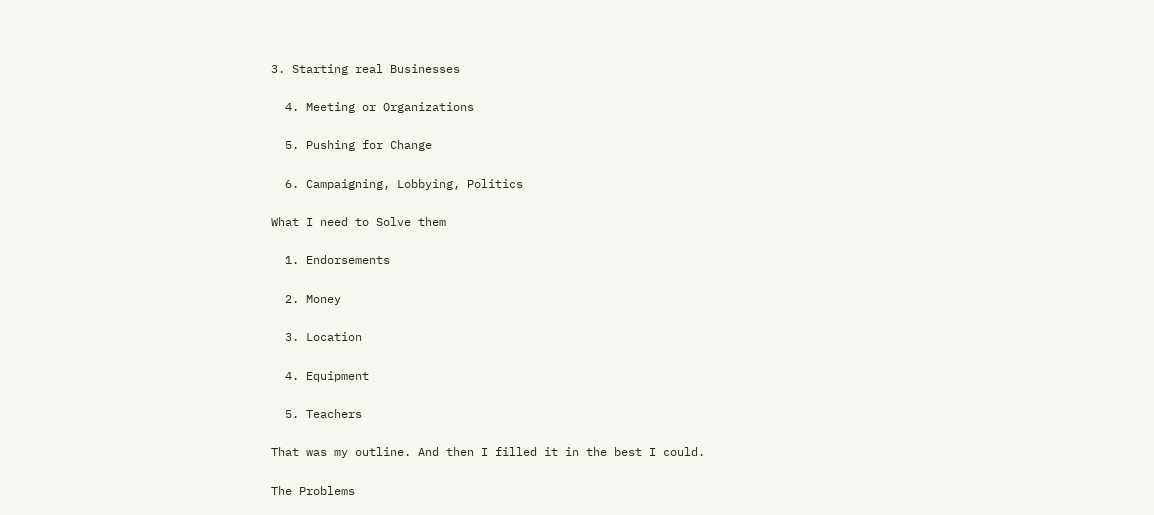3. Starting real Businesses

  4. Meeting or Organizations

  5. Pushing for Change

  6. Campaigning, Lobbying, Politics

What I need to Solve them

  1. Endorsements

  2. Money

  3. Location

  4. Equipment

  5. Teachers

That was my outline. And then I filled it in the best I could.

The Problems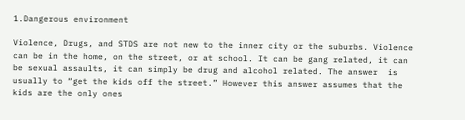1.Dangerous environment

Violence, Drugs, and STDS are not new to the inner city or the suburbs. Violence can be in the home, on the street, or at school. It can be gang related, it can be sexual assaults, it can simply be drug and alcohol related. The answer  is usually to “get the kids off the street.” However this answer assumes that the kids are the only ones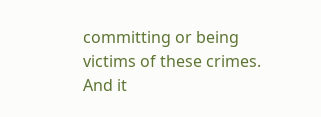committing or being victims of these crimes. And it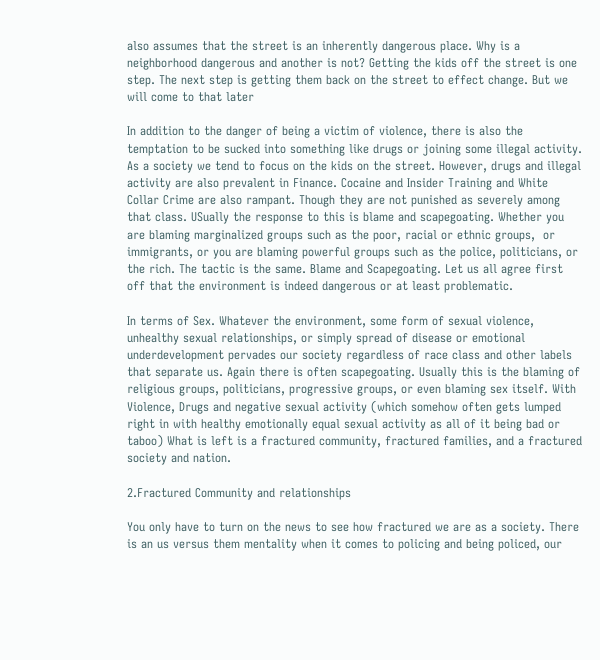also assumes that the street is an inherently dangerous place. Why is a neighborhood dangerous and another is not? Getting the kids off the street is one step. The next step is getting them back on the street to effect change. But we will come to that later

In addition to the danger of being a victim of violence, there is also the temptation to be sucked into something like drugs or joining some illegal activity. As a society we tend to focus on the kids on the street. However, drugs and illegal activity are also prevalent in Finance. Cocaine and Insider Training and White Collar Crime are also rampant. Though they are not punished as severely among that class. USually the response to this is blame and scapegoating. Whether you are blaming marginalized groups such as the poor, racial or ethnic groups,  or immigrants, or you are blaming powerful groups such as the police, politicians, or the rich. The tactic is the same. Blame and Scapegoating. Let us all agree first off that the environment is indeed dangerous or at least problematic.

In terms of Sex. Whatever the environment, some form of sexual violence, unhealthy sexual relationships, or simply spread of disease or emotional underdevelopment pervades our society regardless of race class and other labels that separate us. Again there is often scapegoating. Usually this is the blaming of religious groups, politicians, progressive groups, or even blaming sex itself. With Violence, Drugs and negative sexual activity (which somehow often gets lumped right in with healthy emotionally equal sexual activity as all of it being bad or taboo) What is left is a fractured community, fractured families, and a fractured society and nation.

2.Fractured Community and relationships

You only have to turn on the news to see how fractured we are as a society. There is an us versus them mentality when it comes to policing and being policed, our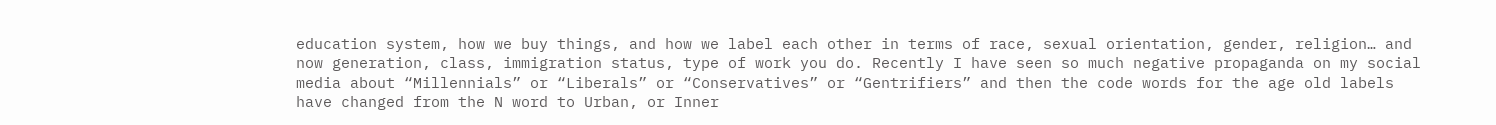education system, how we buy things, and how we label each other in terms of race, sexual orientation, gender, religion… and now generation, class, immigration status, type of work you do. Recently I have seen so much negative propaganda on my social media about “Millennials” or “Liberals” or “Conservatives” or “Gentrifiers” and then the code words for the age old labels have changed from the N word to Urban, or Inner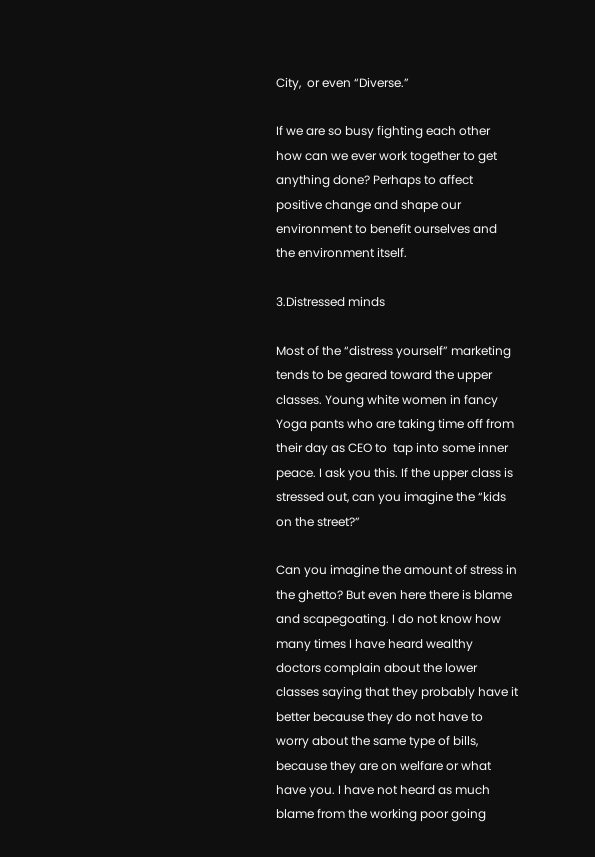City,  or even “Diverse.”

If we are so busy fighting each other how can we ever work together to get anything done? Perhaps to affect positive change and shape our environment to benefit ourselves and the environment itself.

3.Distressed minds

Most of the “distress yourself” marketing tends to be geared toward the upper classes. Young white women in fancy Yoga pants who are taking time off from their day as CEO to  tap into some inner peace. I ask you this. If the upper class is stressed out, can you imagine the “kids on the street?”

Can you imagine the amount of stress in the ghetto? But even here there is blame and scapegoating. I do not know how many times I have heard wealthy doctors complain about the lower classes saying that they probably have it better because they do not have to worry about the same type of bills, because they are on welfare or what have you. I have not heard as much blame from the working poor going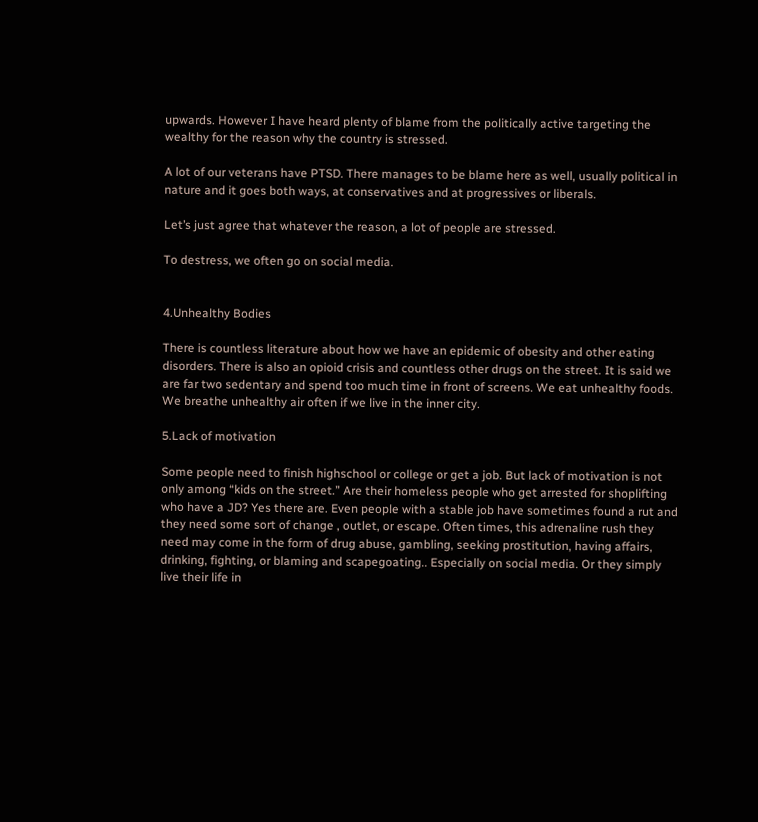upwards. However I have heard plenty of blame from the politically active targeting the wealthy for the reason why the country is stressed.

A lot of our veterans have PTSD. There manages to be blame here as well, usually political in nature and it goes both ways, at conservatives and at progressives or liberals.

Let’s just agree that whatever the reason, a lot of people are stressed.

To destress, we often go on social media.


4.Unhealthy Bodies

There is countless literature about how we have an epidemic of obesity and other eating disorders. There is also an opioid crisis and countless other drugs on the street. It is said we are far two sedentary and spend too much time in front of screens. We eat unhealthy foods. We breathe unhealthy air often if we live in the inner city.

5.Lack of motivation

Some people need to finish highschool or college or get a job. But lack of motivation is not only among “kids on the street.” Are their homeless people who get arrested for shoplifting who have a JD? Yes there are. Even people with a stable job have sometimes found a rut and they need some sort of change , outlet, or escape. Often times, this adrenaline rush they need may come in the form of drug abuse, gambling, seeking prostitution, having affairs, drinking, fighting, or blaming and scapegoating.. Especially on social media. Or they simply live their life in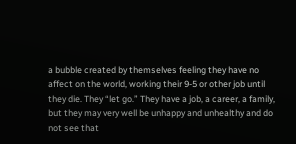a bubble created by themselves feeling they have no affect on the world, working their 9-5 or other job until they die. They “let go.” They have a job, a career, a family, but they may very well be unhappy and unhealthy and do not see that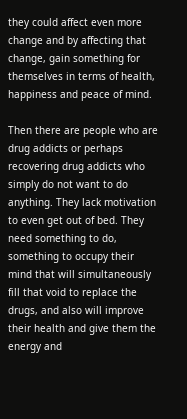they could affect even more change and by affecting that change, gain something for themselves in terms of health, happiness and peace of mind.

Then there are people who are drug addicts or perhaps recovering drug addicts who simply do not want to do anything. They lack motivation to even get out of bed. They need something to do, something to occupy their mind that will simultaneously fill that void to replace the drugs, and also will improve their health and give them the energy and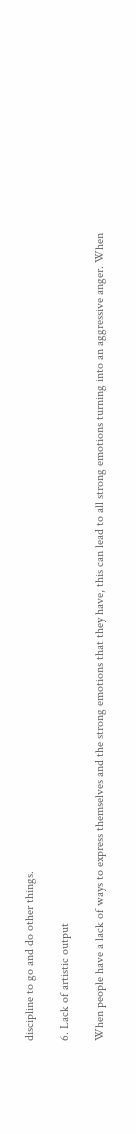discipline to go and do other things.

6. Lack of artistic output

When people have a lack of ways to express themselves and the strong emotions that they have, this can lead to all strong emotions turning into an aggressive anger. When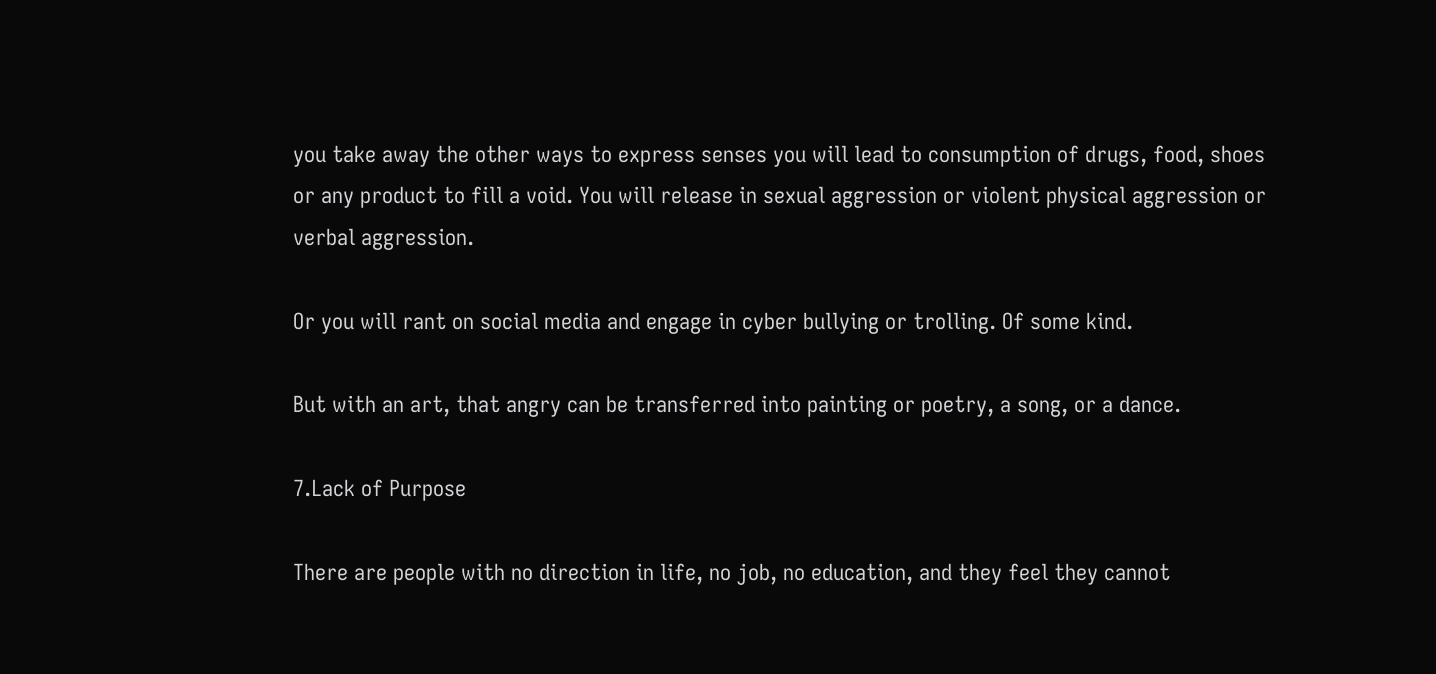you take away the other ways to express senses you will lead to consumption of drugs, food, shoes or any product to fill a void. You will release in sexual aggression or violent physical aggression or verbal aggression.

Or you will rant on social media and engage in cyber bullying or trolling. Of some kind.

But with an art, that angry can be transferred into painting or poetry, a song, or a dance.

7.Lack of Purpose

There are people with no direction in life, no job, no education, and they feel they cannot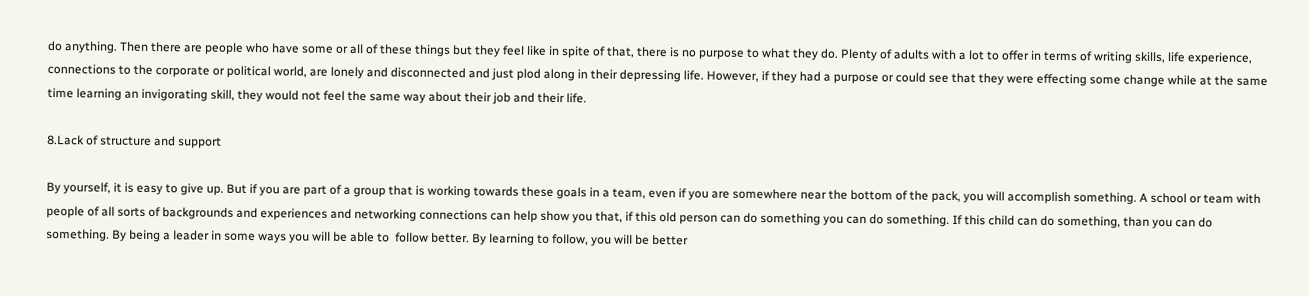do anything. Then there are people who have some or all of these things but they feel like in spite of that, there is no purpose to what they do. Plenty of adults with a lot to offer in terms of writing skills, life experience, connections to the corporate or political world, are lonely and disconnected and just plod along in their depressing life. However, if they had a purpose or could see that they were effecting some change while at the same time learning an invigorating skill, they would not feel the same way about their job and their life.

8.Lack of structure and support

By yourself, it is easy to give up. But if you are part of a group that is working towards these goals in a team, even if you are somewhere near the bottom of the pack, you will accomplish something. A school or team with people of all sorts of backgrounds and experiences and networking connections can help show you that, if this old person can do something you can do something. If this child can do something, than you can do something. By being a leader in some ways you will be able to  follow better. By learning to follow, you will be better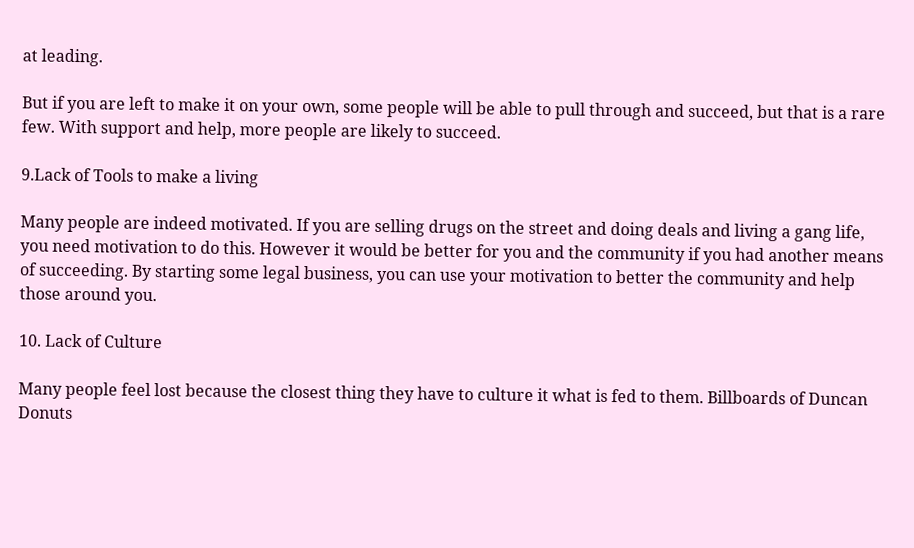at leading.

But if you are left to make it on your own, some people will be able to pull through and succeed, but that is a rare few. With support and help, more people are likely to succeed.

9.Lack of Tools to make a living

Many people are indeed motivated. If you are selling drugs on the street and doing deals and living a gang life, you need motivation to do this. However it would be better for you and the community if you had another means of succeeding. By starting some legal business, you can use your motivation to better the community and help those around you.

10. Lack of Culture

Many people feel lost because the closest thing they have to culture it what is fed to them. Billboards of Duncan Donuts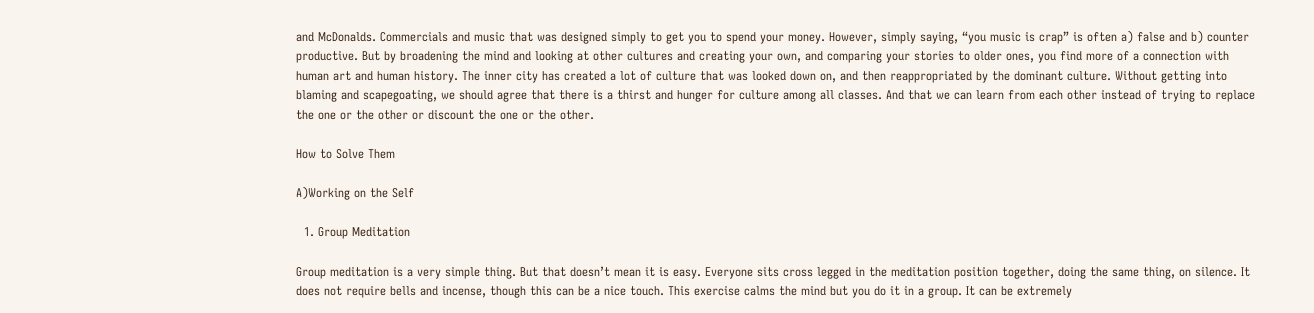and McDonalds. Commercials and music that was designed simply to get you to spend your money. However, simply saying, “you music is crap” is often a) false and b) counter productive. But by broadening the mind and looking at other cultures and creating your own, and comparing your stories to older ones, you find more of a connection with human art and human history. The inner city has created a lot of culture that was looked down on, and then reappropriated by the dominant culture. Without getting into blaming and scapegoating, we should agree that there is a thirst and hunger for culture among all classes. And that we can learn from each other instead of trying to replace the one or the other or discount the one or the other.

How to Solve Them

A)Working on the Self

  1. Group Meditation

Group meditation is a very simple thing. But that doesn’t mean it is easy. Everyone sits cross legged in the meditation position together, doing the same thing, on silence. It does not require bells and incense, though this can be a nice touch. This exercise calms the mind but you do it in a group. It can be extremely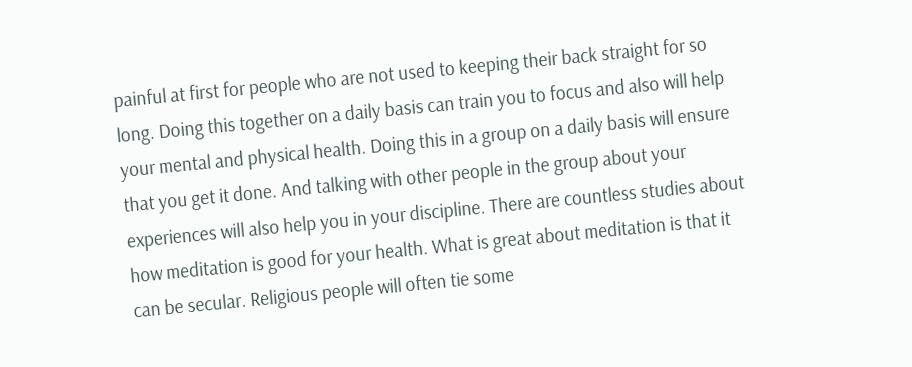painful at first for people who are not used to keeping their back straight for so long. Doing this together on a daily basis can train you to focus and also will help your mental and physical health. Doing this in a group on a daily basis will ensure that you get it done. And talking with other people in the group about your experiences will also help you in your discipline. There are countless studies about how meditation is good for your health. What is great about meditation is that it can be secular. Religious people will often tie some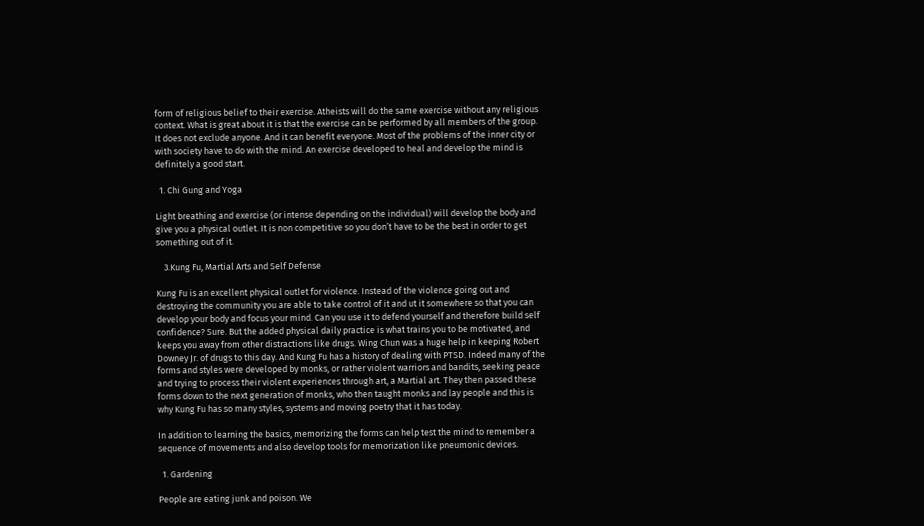form of religious belief to their exercise. Atheists will do the same exercise without any religious context. What is great about it is that the exercise can be performed by all members of the group. It does not exclude anyone. And it can benefit everyone. Most of the problems of the inner city or with society have to do with the mind. An exercise developed to heal and develop the mind is definitely a good start.

  1. Chi Gung and Yoga

Light breathing and exercise (or intense depending on the individual) will develop the body and give you a physical outlet. It is non competitive so you don’t have to be the best in order to get something out of it.

    3.Kung Fu, Martial Arts and Self Defense

Kung Fu is an excellent physical outlet for violence. Instead of the violence going out and destroying the community you are able to take control of it and ut it somewhere so that you can develop your body and focus your mind. Can you use it to defend yourself and therefore build self confidence? Sure. But the added physical daily practice is what trains you to be motivated, and keeps you away from other distractions like drugs. Wing Chun was a huge help in keeping Robert Downey Jr. of drugs to this day. And Kung Fu has a history of dealing with PTSD. Indeed many of the forms and styles were developed by monks, or rather violent warriors and bandits, seeking peace and trying to process their violent experiences through art, a Martial art. They then passed these forms down to the next generation of monks, who then taught monks and lay people and this is why Kung Fu has so many styles, systems and moving poetry that it has today.

In addition to learning the basics, memorizing the forms can help test the mind to remember a sequence of movements and also develop tools for memorization like pneumonic devices.

  1. Gardening

People are eating junk and poison. We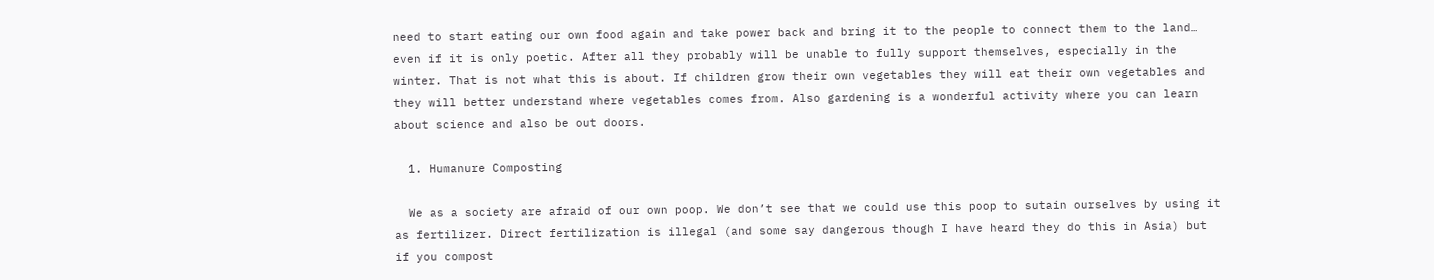need to start eating our own food again and take power back and bring it to the people to connect them to the land… even if it is only poetic. After all they probably will be unable to fully support themselves, especially in the winter. That is not what this is about. If children grow their own vegetables they will eat their own vegetables and they will better understand where vegetables comes from. Also gardening is a wonderful activity where you can learn about science and also be out doors.

  1. Humanure Composting

  We as a society are afraid of our own poop. We don’t see that we could use this poop to sutain ourselves by using it as fertilizer. Direct fertilization is illegal (and some say dangerous though I have heard they do this in Asia) but if you compost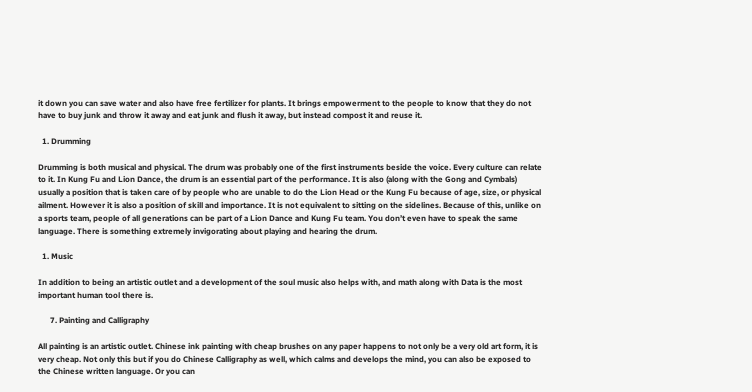it down you can save water and also have free fertilizer for plants. It brings empowerment to the people to know that they do not have to buy junk and throw it away and eat junk and flush it away, but instead compost it and reuse it.

  1. Drumming

Drumming is both musical and physical. The drum was probably one of the first instruments beside the voice. Every culture can relate to it. In Kung Fu and Lion Dance, the drum is an essential part of the performance. It is also (along with the Gong and Cymbals) usually a position that is taken care of by people who are unable to do the Lion Head or the Kung Fu because of age, size, or physical ailment. However it is also a position of skill and importance. It is not equivalent to sitting on the sidelines. Because of this, unlike on a sports team, people of all generations can be part of a Lion Dance and Kung Fu team. You don’t even have to speak the same language. There is something extremely invigorating about playing and hearing the drum.

  1. Music

In addition to being an artistic outlet and a development of the soul music also helps with, and math along with Data is the most important human tool there is.

      7. Painting and Calligraphy

All painting is an artistic outlet. Chinese ink painting with cheap brushes on any paper happens to not only be a very old art form, it is very cheap. Not only this but if you do Chinese Calligraphy as well, which calms and develops the mind, you can also be exposed to the Chinese written language. Or you can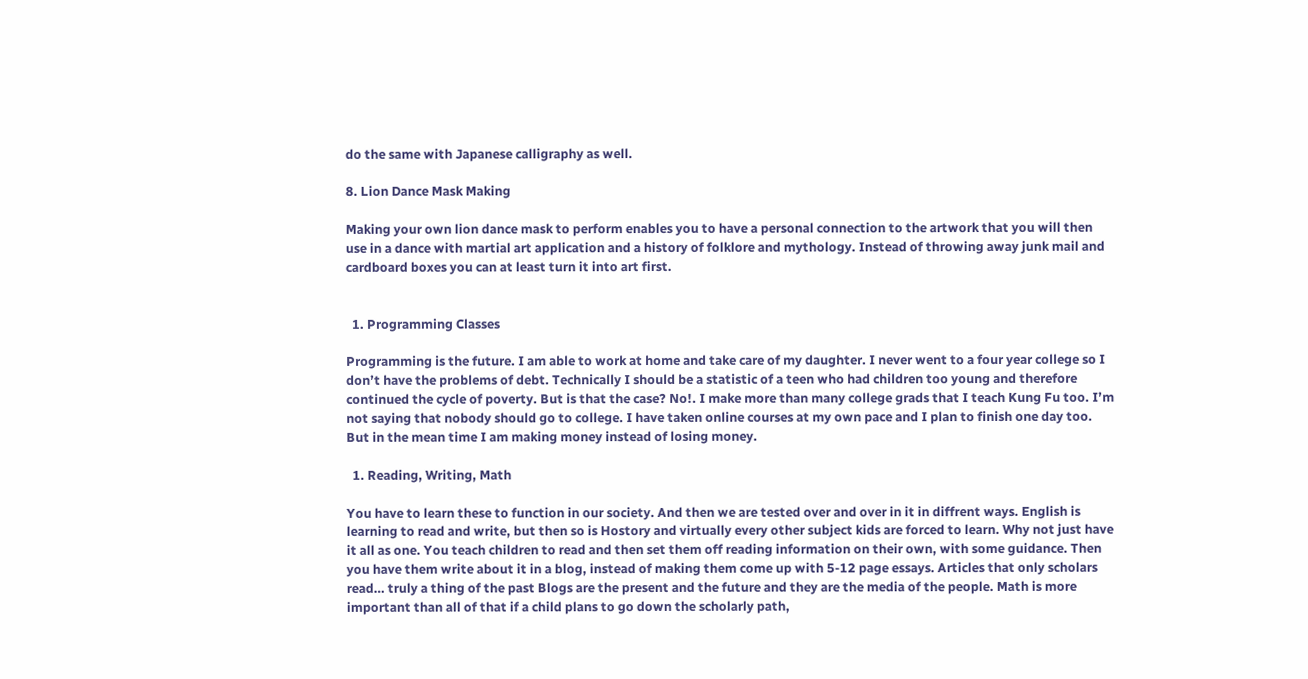do the same with Japanese calligraphy as well.

8. Lion Dance Mask Making

Making your own lion dance mask to perform enables you to have a personal connection to the artwork that you will then use in a dance with martial art application and a history of folklore and mythology. Instead of throwing away junk mail and cardboard boxes you can at least turn it into art first.


  1. Programming Classes

Programming is the future. I am able to work at home and take care of my daughter. I never went to a four year college so I don’t have the problems of debt. Technically I should be a statistic of a teen who had children too young and therefore continued the cycle of poverty. But is that the case? No!. I make more than many college grads that I teach Kung Fu too. I’m not saying that nobody should go to college. I have taken online courses at my own pace and I plan to finish one day too. But in the mean time I am making money instead of losing money.

  1. Reading, Writing, Math

You have to learn these to function in our society. And then we are tested over and over in it in diffrent ways. English is learning to read and write, but then so is Hostory and virtually every other subject kids are forced to learn. Why not just have it all as one. You teach children to read and then set them off reading information on their own, with some guidance. Then you have them write about it in a blog, instead of making them come up with 5-12 page essays. Articles that only scholars read… truly a thing of the past Blogs are the present and the future and they are the media of the people. Math is more important than all of that if a child plans to go down the scholarly path,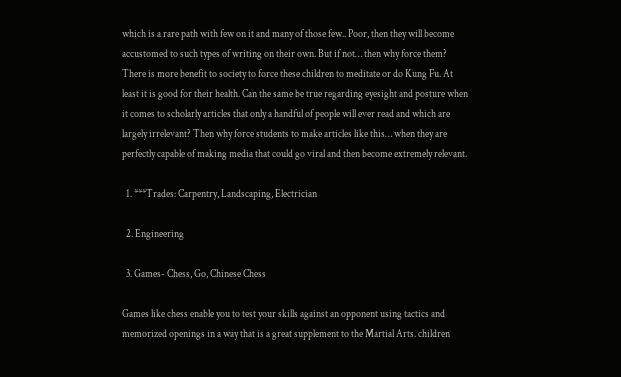which is a rare path with few on it and many of those few.. Poor, then they will become accustomed to such types of writing on their own. But if not… then why force them? There is more benefit to society to force these children to meditate or do Kung Fu. At least it is good for their health. Can the same be true regarding eyesight and posture when it comes to scholarly articles that only a handful of people will ever read and which are largely irrelevant? Then why force students to make articles like this… when they are perfectly capable of making media that could go viral and then become extremely relevant.

  1. ***Trades: Carpentry, Landscaping, Electrician

  2. Engineering

  3. Games- Chess, Go, Chinese Chess

Games like chess enable you to test your skills against an opponent using tactics and memorized openings in a way that is a great supplement to the Martial Arts. children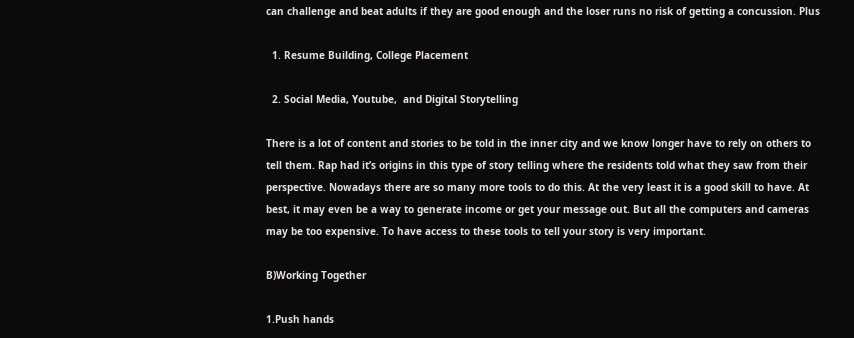can challenge and beat adults if they are good enough and the loser runs no risk of getting a concussion. Plus

  1. Resume Building, College Placement

  2. Social Media, Youtube,  and Digital Storytelling

There is a lot of content and stories to be told in the inner city and we know longer have to rely on others to tell them. Rap had it’s origins in this type of story telling where the residents told what they saw from their perspective. Nowadays there are so many more tools to do this. At the very least it is a good skill to have. At best, it may even be a way to generate income or get your message out. But all the computers and cameras may be too expensive. To have access to these tools to tell your story is very important.

B)Working Together

1.Push hands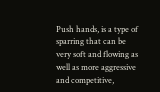Push hands, is a type of sparring that can be very soft and flowing as well as more aggressive and competitive,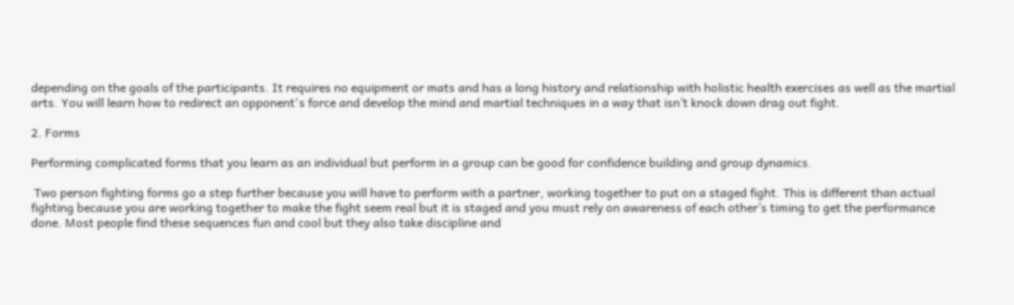depending on the goals of the participants. It requires no equipment or mats and has a long history and relationship with holistic health exercises as well as the martial arts. You will learn how to redirect an opponent's force and develop the mind and martial techniques in a way that isn’t knock down drag out fight.

2. Forms

Performing complicated forms that you learn as an individual but perform in a group can be good for confidence building and group dynamics.

 Two person fighting forms go a step further because you will have to perform with a partner, working together to put on a staged fight. This is different than actual fighting because you are working together to make the fight seem real but it is staged and you must rely on awareness of each other’s timing to get the performance done. Most people find these sequences fun and cool but they also take discipline and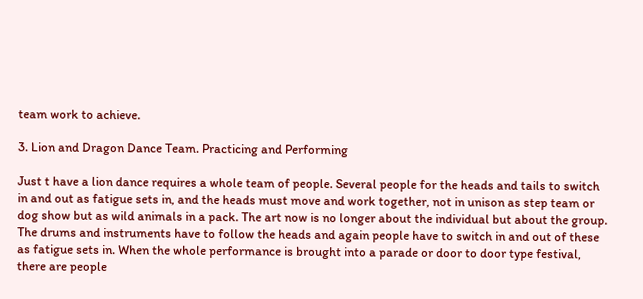team work to achieve.

3. Lion and Dragon Dance Team. Practicing and Performing

Just t have a lion dance requires a whole team of people. Several people for the heads and tails to switch in and out as fatigue sets in, and the heads must move and work together, not in unison as step team or dog show but as wild animals in a pack. The art now is no longer about the individual but about the group. The drums and instruments have to follow the heads and again people have to switch in and out of these as fatigue sets in. When the whole performance is brought into a parade or door to door type festival, there are people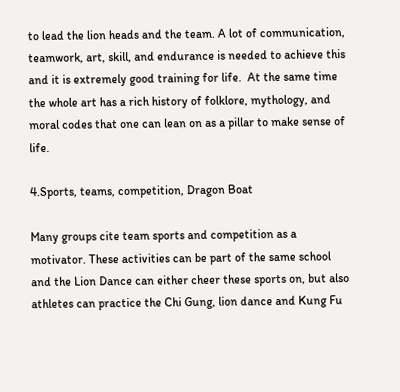to lead the lion heads and the team. A lot of communication, teamwork, art, skill, and endurance is needed to achieve this and it is extremely good training for life.  At the same time the whole art has a rich history of folklore, mythology, and moral codes that one can lean on as a pillar to make sense of life.

4.Sports, teams, competition, Dragon Boat

Many groups cite team sports and competition as a motivator. These activities can be part of the same school and the Lion Dance can either cheer these sports on, but also athletes can practice the Chi Gung, lion dance and Kung Fu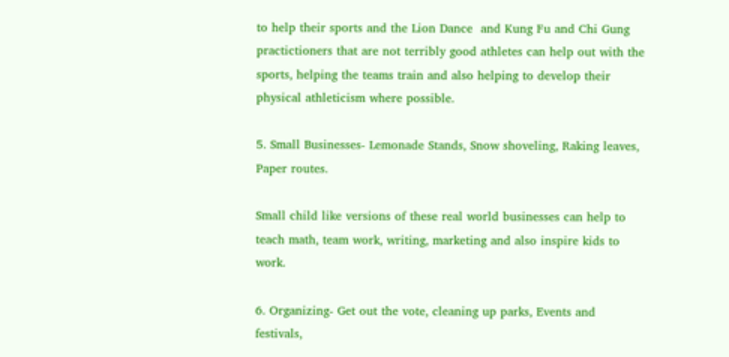to help their sports and the Lion Dance  and Kung Fu and Chi Gung practictioners that are not terribly good athletes can help out with the sports, helping the teams train and also helping to develop their physical athleticism where possible.

5. Small Businesses- Lemonade Stands, Snow shoveling, Raking leaves, Paper routes.

Small child like versions of these real world businesses can help to teach math, team work, writing, marketing and also inspire kids to work.

6. Organizing- Get out the vote, cleaning up parks, Events and festivals,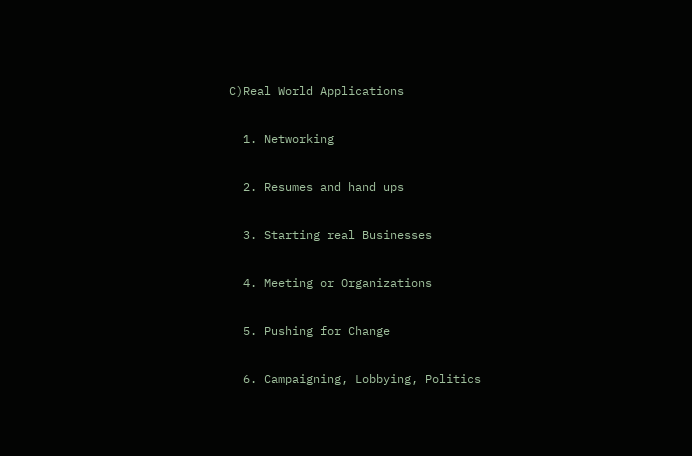C)Real World Applications

  1. Networking

  2. Resumes and hand ups

  3. Starting real Businesses

  4. Meeting or Organizations

  5. Pushing for Change

  6. Campaigning, Lobbying, Politics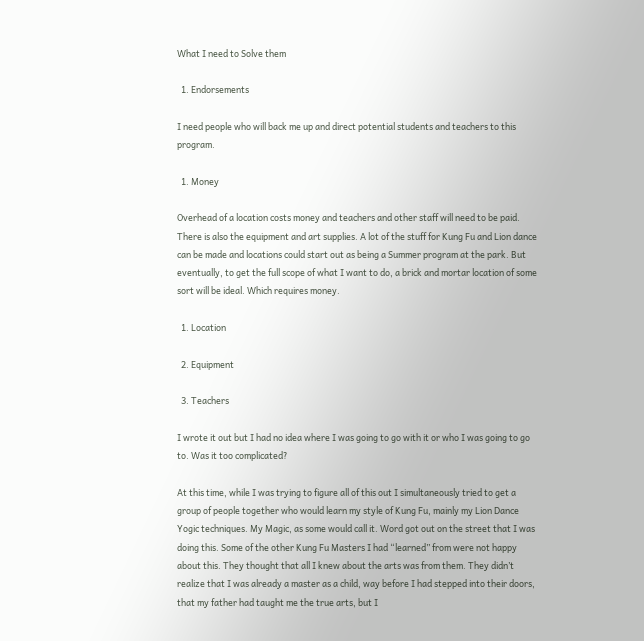What I need to Solve them

  1. Endorsements

I need people who will back me up and direct potential students and teachers to this program.

  1. Money

Overhead of a location costs money and teachers and other staff will need to be paid. There is also the equipment and art supplies. A lot of the stuff for Kung Fu and Lion dance can be made and locations could start out as being a Summer program at the park. But eventually, to get the full scope of what I want to do, a brick and mortar location of some sort will be ideal. Which requires money.

  1. Location

  2. Equipment

  3. Teachers

I wrote it out but I had no idea where I was going to go with it or who I was going to go to. Was it too complicated?

At this time, while I was trying to figure all of this out I simultaneously tried to get a group of people together who would learn my style of Kung Fu, mainly my Lion Dance Yogic techniques. My Magic, as some would call it. Word got out on the street that I was doing this. Some of the other Kung Fu Masters I had “learned” from were not happy about this. They thought that all I knew about the arts was from them. They didn’t realize that I was already a master as a child, way before I had stepped into their doors, that my father had taught me the true arts, but I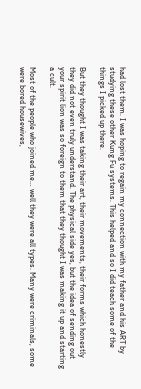had lost them. I was hoping to regain my connection with my father and his ART by studying these other Kung Fu systems. This helped and so I did teach some of the things I picked up there.

But they thought I was taking their art, their movements, their forms which honestly they did not even truly understand. The physical side yes, but the idea of sending out your spirit lion was so foreign to them that they thought I was making it up and starting a cult.

Most of the people who joined me… well they were all types. Many were criminals, some were bored housewives,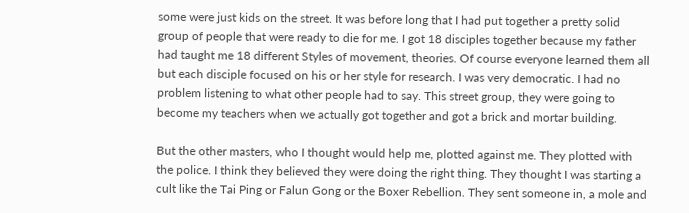some were just kids on the street. It was before long that I had put together a pretty solid group of people that were ready to die for me. I got 18 disciples together because my father had taught me 18 different Styles of movement, theories. Of course everyone learned them all but each disciple focused on his or her style for research. I was very democratic. I had no problem listening to what other people had to say. This street group, they were going to become my teachers when we actually got together and got a brick and mortar building.

But the other masters, who I thought would help me, plotted against me. They plotted with the police. I think they believed they were doing the right thing. They thought I was starting a cult like the Tai Ping or Falun Gong or the Boxer Rebellion. They sent someone in, a mole and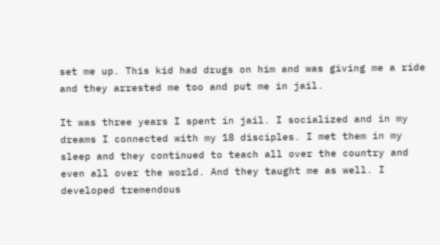set me up. This kid had drugs on him and was giving me a ride and they arrested me too and put me in jail.

It was three years I spent in jail. I socialized and in my dreams I connected with my 18 disciples. I met them in my sleep and they continued to teach all over the country and even all over the world. And they taught me as well. I developed tremendous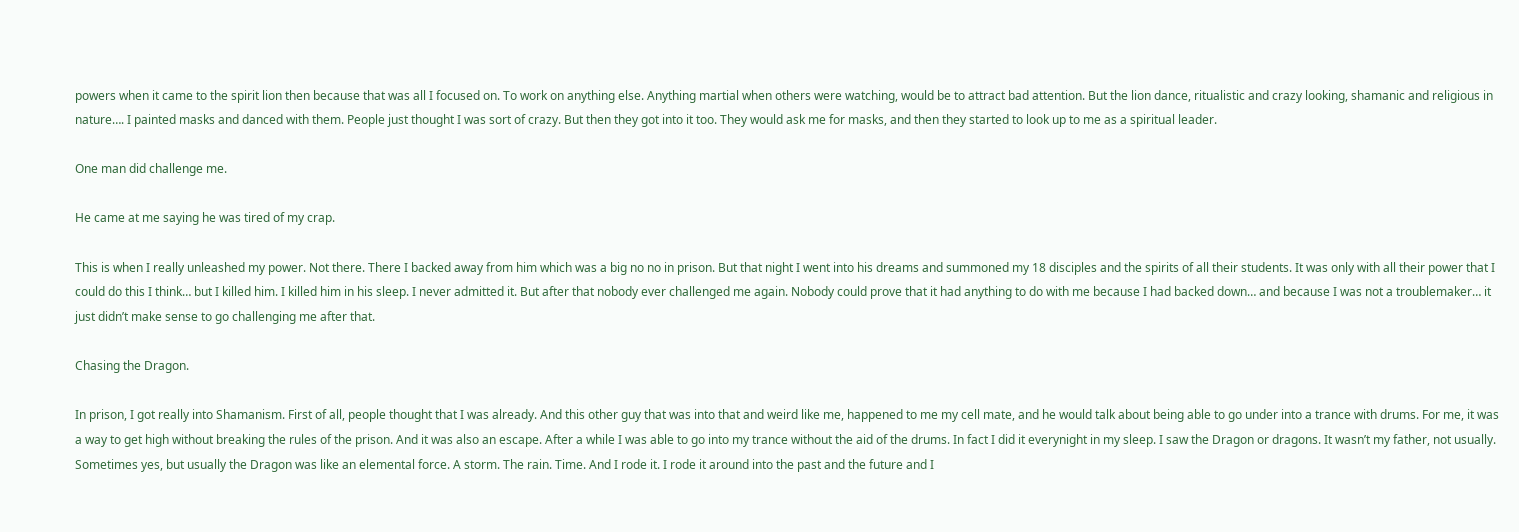powers when it came to the spirit lion then because that was all I focused on. To work on anything else. Anything martial when others were watching, would be to attract bad attention. But the lion dance, ritualistic and crazy looking, shamanic and religious in nature…. I painted masks and danced with them. People just thought I was sort of crazy. But then they got into it too. They would ask me for masks, and then they started to look up to me as a spiritual leader.

One man did challenge me.

He came at me saying he was tired of my crap.

This is when I really unleashed my power. Not there. There I backed away from him which was a big no no in prison. But that night I went into his dreams and summoned my 18 disciples and the spirits of all their students. It was only with all their power that I could do this I think… but I killed him. I killed him in his sleep. I never admitted it. But after that nobody ever challenged me again. Nobody could prove that it had anything to do with me because I had backed down… and because I was not a troublemaker… it just didn’t make sense to go challenging me after that.

Chasing the Dragon.

In prison, I got really into Shamanism. First of all, people thought that I was already. And this other guy that was into that and weird like me, happened to me my cell mate, and he would talk about being able to go under into a trance with drums. For me, it was a way to get high without breaking the rules of the prison. And it was also an escape. After a while I was able to go into my trance without the aid of the drums. In fact I did it everynight in my sleep. I saw the Dragon or dragons. It wasn’t my father, not usually. Sometimes yes, but usually the Dragon was like an elemental force. A storm. The rain. Time. And I rode it. I rode it around into the past and the future and I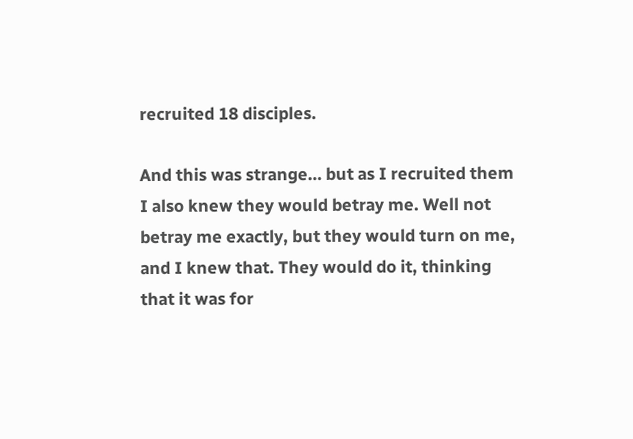recruited 18 disciples.

And this was strange… but as I recruited them I also knew they would betray me. Well not betray me exactly, but they would turn on me, and I knew that. They would do it, thinking that it was for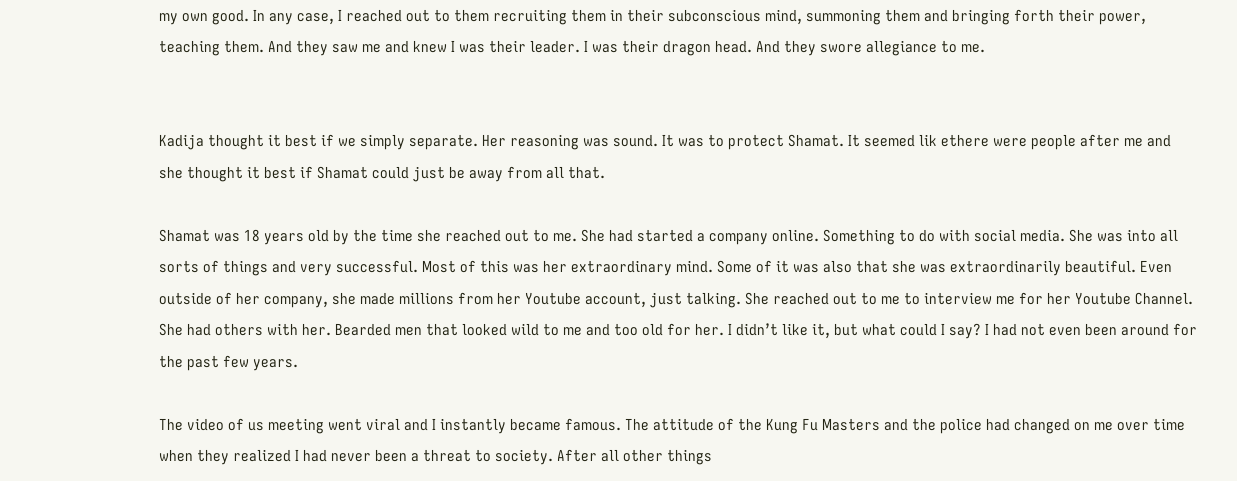my own good. In any case, I reached out to them recruiting them in their subconscious mind, summoning them and bringing forth their power, teaching them. And they saw me and knew I was their leader. I was their dragon head. And they swore allegiance to me.


Kadija thought it best if we simply separate. Her reasoning was sound. It was to protect Shamat. It seemed lik ethere were people after me and she thought it best if Shamat could just be away from all that.

Shamat was 18 years old by the time she reached out to me. She had started a company online. Something to do with social media. She was into all sorts of things and very successful. Most of this was her extraordinary mind. Some of it was also that she was extraordinarily beautiful. Even outside of her company, she made millions from her Youtube account, just talking. She reached out to me to interview me for her Youtube Channel. She had others with her. Bearded men that looked wild to me and too old for her. I didn’t like it, but what could I say? I had not even been around for the past few years.

The video of us meeting went viral and I instantly became famous. The attitude of the Kung Fu Masters and the police had changed on me over time when they realized I had never been a threat to society. After all other things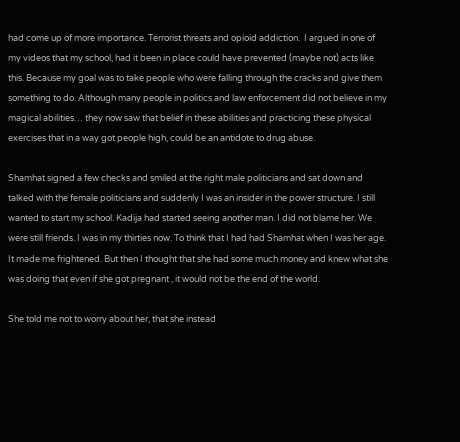had come up of more importance. Terrorist threats and opioid addiction.  I argued in one of my videos that my school, had it been in place could have prevented (maybe not) acts like this. Because my goal was to take people who were falling through the cracks and give them something to do. Although many people in politics and law enforcement did not believe in my magical abilities… they now saw that belief in these abilities and practicing these physical exercises that in a way got people high, could be an antidote to drug abuse.

Shamhat signed a few checks and smiled at the right male politicians and sat down and talked with the female politicians and suddenly I was an insider in the power structure. I still wanted to start my school. Kadija had started seeing another man. I did not blame her. We were still friends. I was in my thirties now. To think that I had had Shamhat when I was her age. It made me frightened. But then I thought that she had some much money and knew what she was doing that even if she got pregnant , it would not be the end of the world.

She told me not to worry about her, that she instead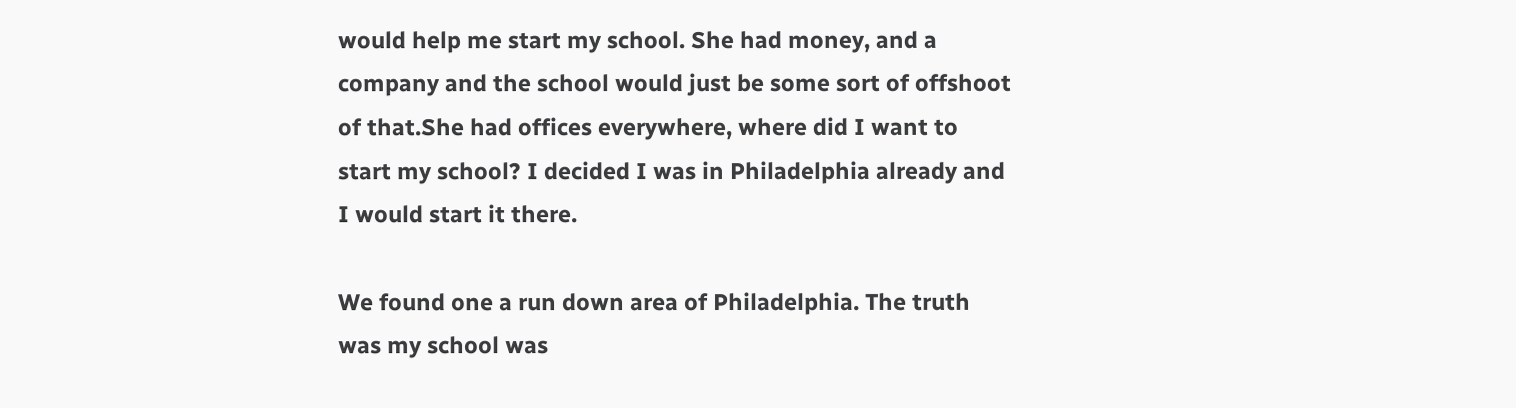would help me start my school. She had money, and a company and the school would just be some sort of offshoot of that.She had offices everywhere, where did I want to start my school? I decided I was in Philadelphia already and I would start it there.

We found one a run down area of Philadelphia. The truth was my school was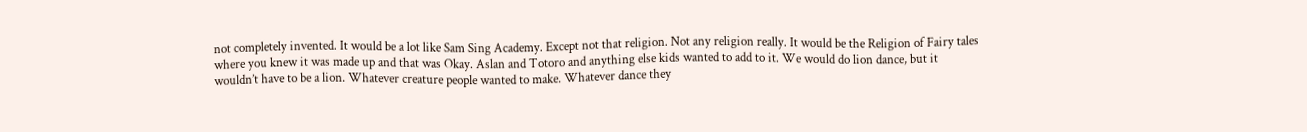not completely invented. It would be a lot like Sam Sing Academy. Except not that religion. Not any religion really. It would be the Religion of Fairy tales where you knew it was made up and that was Okay. Aslan and Totoro and anything else kids wanted to add to it. We would do lion dance, but it wouldn’t have to be a lion. Whatever creature people wanted to make. Whatever dance they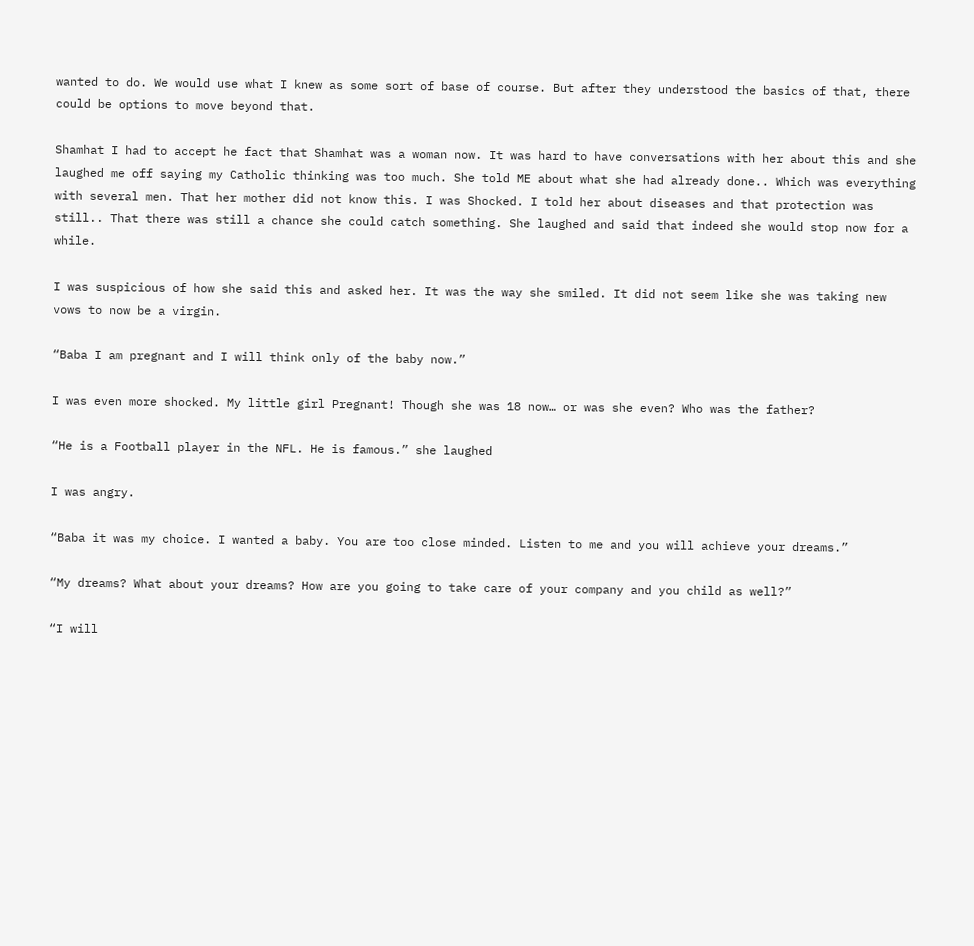wanted to do. We would use what I knew as some sort of base of course. But after they understood the basics of that, there could be options to move beyond that.

Shamhat I had to accept he fact that Shamhat was a woman now. It was hard to have conversations with her about this and she laughed me off saying my Catholic thinking was too much. She told ME about what she had already done.. Which was everything with several men. That her mother did not know this. I was Shocked. I told her about diseases and that protection was still.. That there was still a chance she could catch something. She laughed and said that indeed she would stop now for a while.

I was suspicious of how she said this and asked her. It was the way she smiled. It did not seem like she was taking new vows to now be a virgin.

“Baba I am pregnant and I will think only of the baby now.”

I was even more shocked. My little girl Pregnant! Though she was 18 now… or was she even? Who was the father?

“He is a Football player in the NFL. He is famous.” she laughed

I was angry.

“Baba it was my choice. I wanted a baby. You are too close minded. Listen to me and you will achieve your dreams.”

“My dreams? What about your dreams? How are you going to take care of your company and you child as well?”

“I will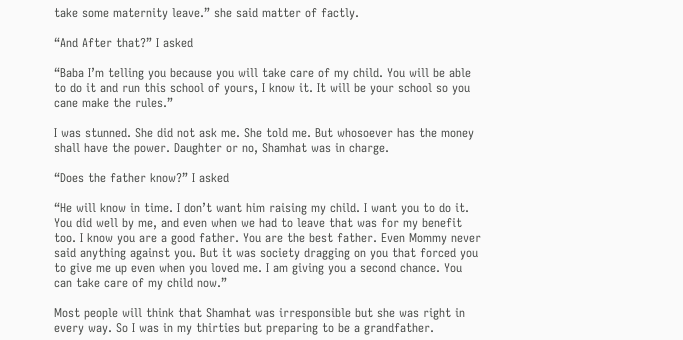take some maternity leave.” she said matter of factly.

“And After that?” I asked

“Baba I’m telling you because you will take care of my child. You will be able to do it and run this school of yours, I know it. It will be your school so you cane make the rules.”

I was stunned. She did not ask me. She told me. But whosoever has the money shall have the power. Daughter or no, Shamhat was in charge.

“Does the father know?” I asked

“He will know in time. I don’t want him raising my child. I want you to do it. You did well by me, and even when we had to leave that was for my benefit too. I know you are a good father. You are the best father. Even Mommy never said anything against you. But it was society dragging on you that forced you to give me up even when you loved me. I am giving you a second chance. You can take care of my child now.”

Most people will think that Shamhat was irresponsible but she was right in every way. So I was in my thirties but preparing to be a grandfather.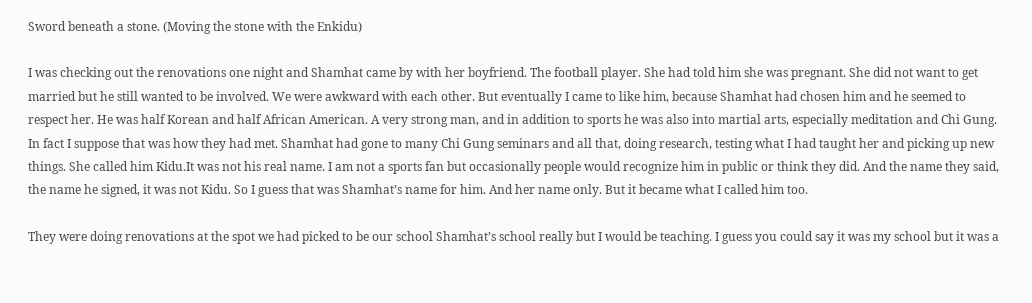Sword beneath a stone. (Moving the stone with the Enkidu)

I was checking out the renovations one night and Shamhat came by with her boyfriend. The football player. She had told him she was pregnant. She did not want to get married but he still wanted to be involved. We were awkward with each other. But eventually I came to like him, because Shamhat had chosen him and he seemed to respect her. He was half Korean and half African American. A very strong man, and in addition to sports he was also into martial arts, especially meditation and Chi Gung. In fact I suppose that was how they had met. Shamhat had gone to many Chi Gung seminars and all that, doing research, testing what I had taught her and picking up new things. She called him Kidu.It was not his real name. I am not a sports fan but occasionally people would recognize him in public or think they did. And the name they said, the name he signed, it was not Kidu. So I guess that was Shamhat’s name for him. And her name only. But it became what I called him too.

They were doing renovations at the spot we had picked to be our school Shamhat’s school really but I would be teaching. I guess you could say it was my school but it was a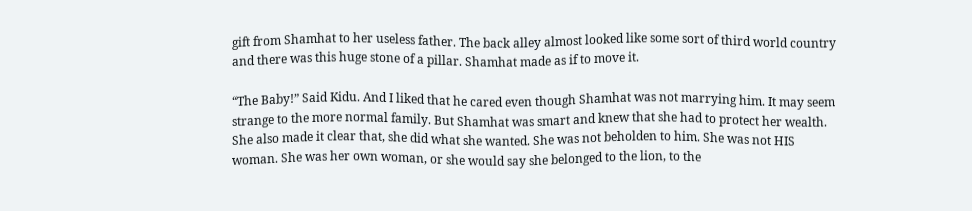gift from Shamhat to her useless father. The back alley almost looked like some sort of third world country and there was this huge stone of a pillar. Shamhat made as if to move it.

“The Baby!” Said Kidu. And I liked that he cared even though Shamhat was not marrying him. It may seem strange to the more normal family. But Shamhat was smart and knew that she had to protect her wealth. She also made it clear that, she did what she wanted. She was not beholden to him. She was not HIS woman. She was her own woman, or she would say she belonged to the lion, to the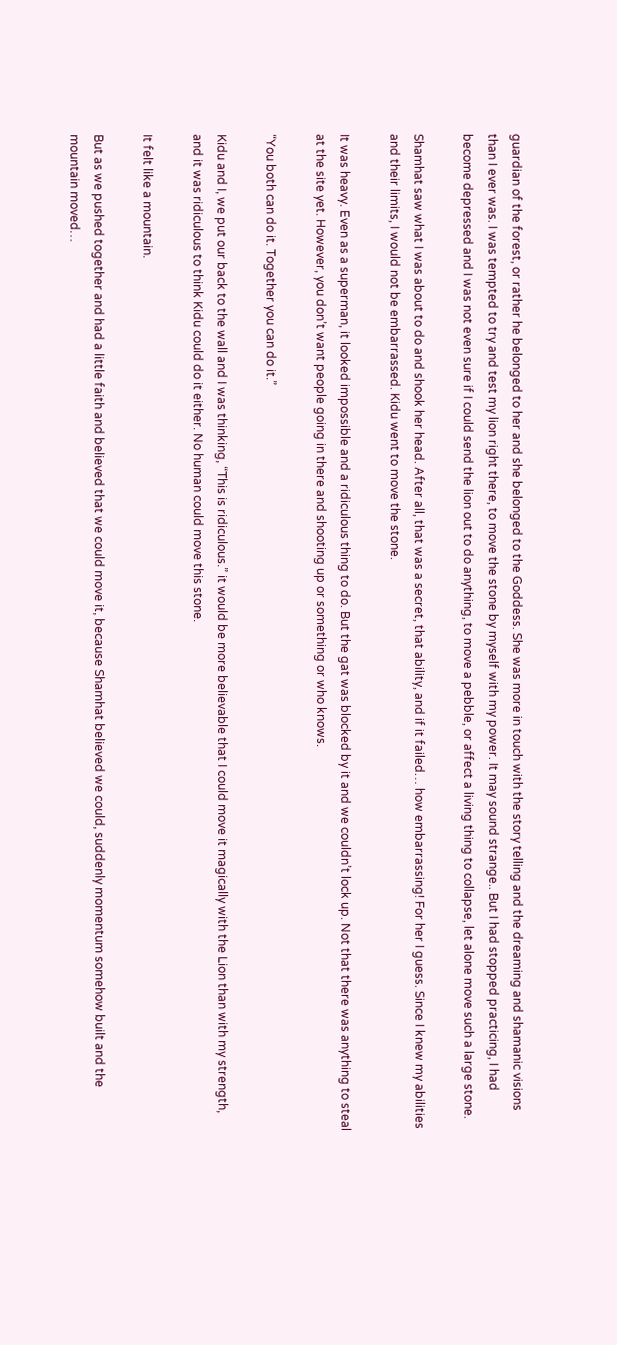guardian of the forest, or rather he belonged to her and she belonged to the Goddess. She was more in touch with the story telling and the dreaming and shamanic visions than I ever was. I was tempted to try and test my lion right there, to move the stone by myself with my power. It may sound strange.. But I had stopped practicing, I had become depressed and I was not even sure if I could send the lion out to do anything, to move a pebble, or affect a living thing to collapse, let alone move such a large stone.

Shamhat saw what I was about to do and shook her head. After all, that was a secret, that ability, and if it failed… how embarrassing! For her I guess. Since I knew my abilities and their limits, I would not be embarrassed. Kidu went to move the stone.

It was heavy. Even as a superman, it looked impossible and a ridiculous thing to do. But the gat was blocked by it and we couldn’t lock up. Not that there was anything to steal at the site yet. However, you don’t want people going in there and shooting up or something or who knows.

“You both can do it. Together you can do it.”

Kidu and I, we put our back to the wall and I was thinking, “This is ridiculous.” it would be more believable that I could move it magically with the Lion than with my strength, and it was ridiculous to think Kidu could do it either. No human could move this stone.

It felt like a mountain.

But as we pushed together and had a little faith and believed that we could move it, because Shamhat believed we could, suddenly momentum somehow built and the mountain moved…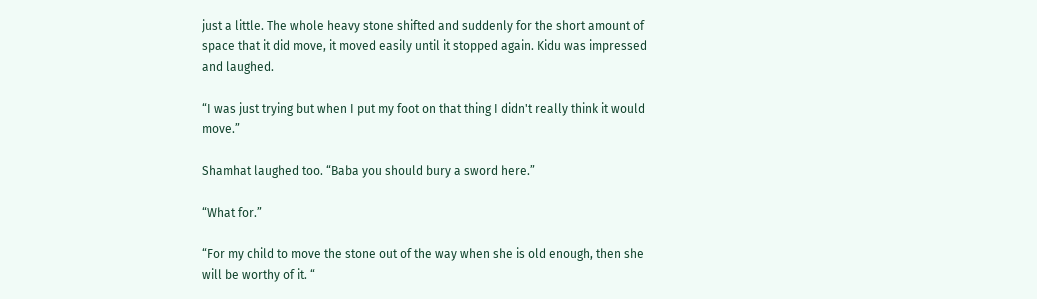just a little. The whole heavy stone shifted and suddenly for the short amount of space that it did move, it moved easily until it stopped again. Kidu was impressed and laughed.

“I was just trying but when I put my foot on that thing I didn't really think it would move.”

Shamhat laughed too. “Baba you should bury a sword here.”

“What for.”

“For my child to move the stone out of the way when she is old enough, then she will be worthy of it. “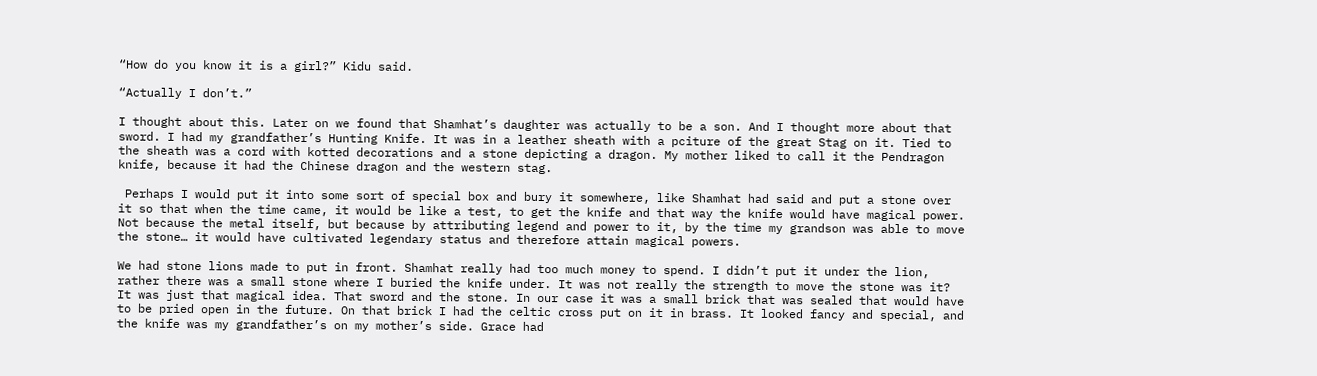“How do you know it is a girl?” Kidu said.

“Actually I don’t.”

I thought about this. Later on we found that Shamhat’s daughter was actually to be a son. And I thought more about that sword. I had my grandfather’s Hunting Knife. It was in a leather sheath with a pciture of the great Stag on it. Tied to the sheath was a cord with kotted decorations and a stone depicting a dragon. My mother liked to call it the Pendragon knife, because it had the Chinese dragon and the western stag.

 Perhaps I would put it into some sort of special box and bury it somewhere, like Shamhat had said and put a stone over it so that when the time came, it would be like a test, to get the knife and that way the knife would have magical power. Not because the metal itself, but because by attributing legend and power to it, by the time my grandson was able to move the stone… it would have cultivated legendary status and therefore attain magical powers.

We had stone lions made to put in front. Shamhat really had too much money to spend. I didn’t put it under the lion, rather there was a small stone where I buried the knife under. It was not really the strength to move the stone was it? It was just that magical idea. That sword and the stone. In our case it was a small brick that was sealed that would have to be pried open in the future. On that brick I had the celtic cross put on it in brass. It looked fancy and special, and the knife was my grandfather’s on my mother’s side. Grace had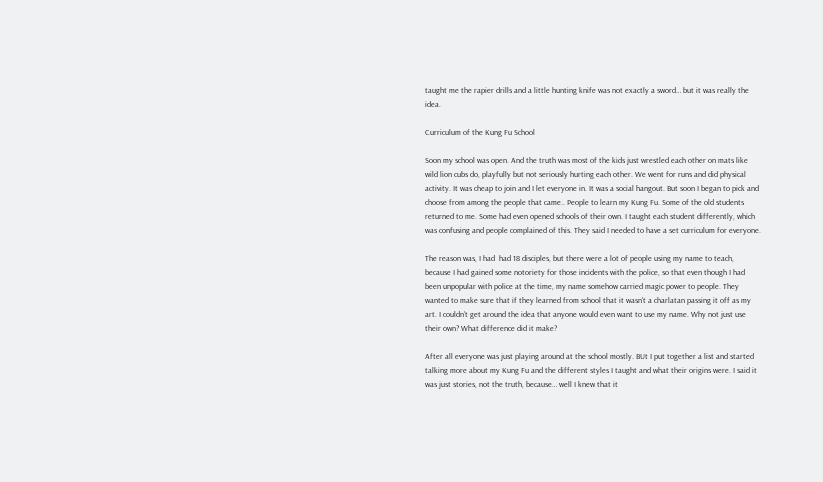taught me the rapier drills and a little hunting knife was not exactly a sword… but it was really the idea.

Curriculum of the Kung Fu School

Soon my school was open. And the truth was most of the kids just wrestled each other on mats like wild lion cubs do, playfully but not seriously hurting each other. We went for runs and did physical activity. It was cheap to join and I let everyone in. It was a social hangout. But soon I began to pick and choose from among the people that came.. People to learn my Kung Fu. Some of the old students returned to me. Some had even opened schools of their own. I taught each student differently, which was confusing and people complained of this. They said I needed to have a set curriculum for everyone.

The reason was, I had  had 18 disciples, but there were a lot of people using my name to teach, because I had gained some notoriety for those incidents with the police, so that even though I had been unpopular with police at the time, my name somehow carried magic power to people. They wanted to make sure that if they learned from school that it wasn't a charlatan passing it off as my art. I couldn’t get around the idea that anyone would even want to use my name. Why not just use their own? What difference did it make?

After all everyone was just playing around at the school mostly. BUt I put together a list and started talking more about my Kung Fu and the different styles I taught and what their origins were. I said it was just stories, not the truth, because… well I knew that it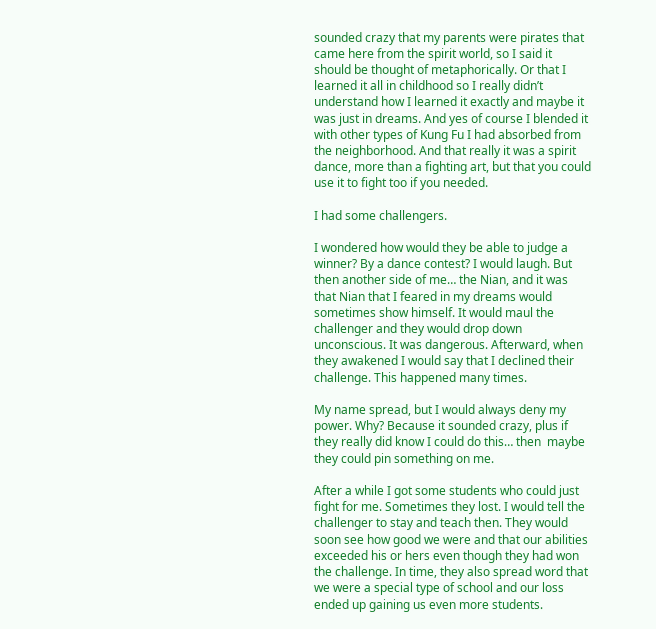sounded crazy that my parents were pirates that came here from the spirit world, so I said it should be thought of metaphorically. Or that I learned it all in childhood so I really didn’t understand how I learned it exactly and maybe it was just in dreams. And yes of course I blended it with other types of Kung Fu I had absorbed from the neighborhood. And that really it was a spirit dance, more than a fighting art, but that you could use it to fight too if you needed.

I had some challengers.

I wondered how would they be able to judge a winner? By a dance contest? I would laugh. But then another side of me… the Nian, and it was that Nian that I feared in my dreams would sometimes show himself. It would maul the challenger and they would drop down unconscious. It was dangerous. Afterward, when they awakened I would say that I declined their challenge. This happened many times.

My name spread, but I would always deny my power. Why? Because it sounded crazy, plus if they really did know I could do this… then  maybe they could pin something on me.

After a while I got some students who could just fight for me. Sometimes they lost. I would tell the challenger to stay and teach then. They would soon see how good we were and that our abilities exceeded his or hers even though they had won the challenge. In time, they also spread word that we were a special type of school and our loss ended up gaining us even more students.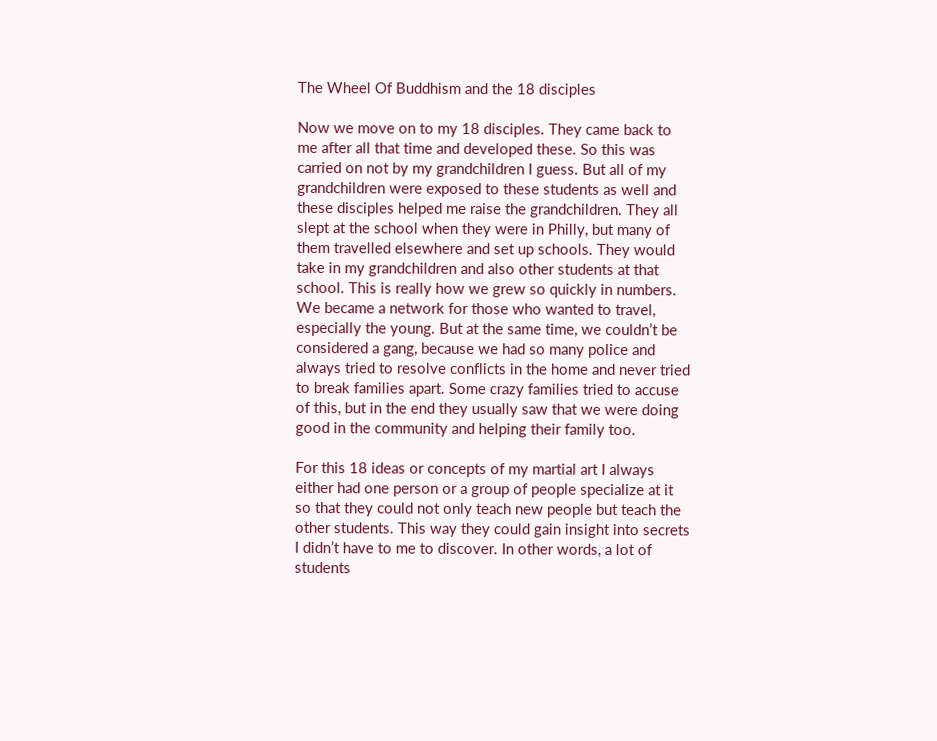The Wheel Of Buddhism and the 18 disciples

Now we move on to my 18 disciples. They came back to me after all that time and developed these. So this was carried on not by my grandchildren I guess. But all of my grandchildren were exposed to these students as well and these disciples helped me raise the grandchildren. They all slept at the school when they were in Philly, but many of them travelled elsewhere and set up schools. They would take in my grandchildren and also other students at that school. This is really how we grew so quickly in numbers. We became a network for those who wanted to travel, especially the young. But at the same time, we couldn’t be considered a gang, because we had so many police and always tried to resolve conflicts in the home and never tried to break families apart. Some crazy families tried to accuse of this, but in the end they usually saw that we were doing good in the community and helping their family too.

For this 18 ideas or concepts of my martial art I always either had one person or a group of people specialize at it so that they could not only teach new people but teach the other students. This way they could gain insight into secrets I didn’t have to me to discover. In other words, a lot of students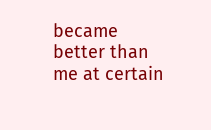became better than me at certain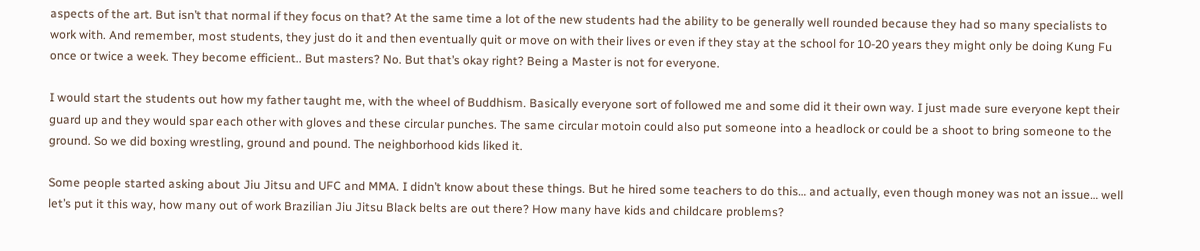aspects of the art. But isn’t that normal if they focus on that? At the same time a lot of the new students had the ability to be generally well rounded because they had so many specialists to work with. And remember, most students, they just do it and then eventually quit or move on with their lives or even if they stay at the school for 10-20 years they might only be doing Kung Fu once or twice a week. They become efficient.. But masters? No. But that’s okay right? Being a Master is not for everyone.

I would start the students out how my father taught me, with the wheel of Buddhism. Basically everyone sort of followed me and some did it their own way. I just made sure everyone kept their guard up and they would spar each other with gloves and these circular punches. The same circular motoin could also put someone into a headlock or could be a shoot to bring someone to the ground. So we did boxing wrestling, ground and pound. The neighborhood kids liked it.

Some people started asking about Jiu Jitsu and UFC and MMA. I didn’t know about these things. But he hired some teachers to do this… and actually, even though money was not an issue… well let’s put it this way, how many out of work Brazilian Jiu Jitsu Black belts are out there? How many have kids and childcare problems?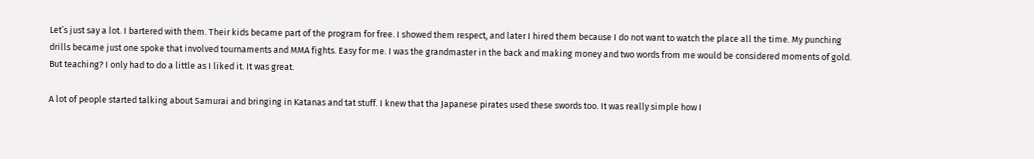Let’s just say a lot. I bartered with them. Their kids became part of the program for free. I showed them respect, and later I hired them because I do not want to watch the place all the time. My punching drills became just one spoke that involved tournaments and MMA fights. Easy for me. I was the grandmaster in the back and making money and two words from me would be considered moments of gold. But teaching? I only had to do a little as I liked it. It was great.

A lot of people started talking about Samurai and bringing in Katanas and tat stuff. I knew that tha Japanese pirates used these swords too. It was really simple how I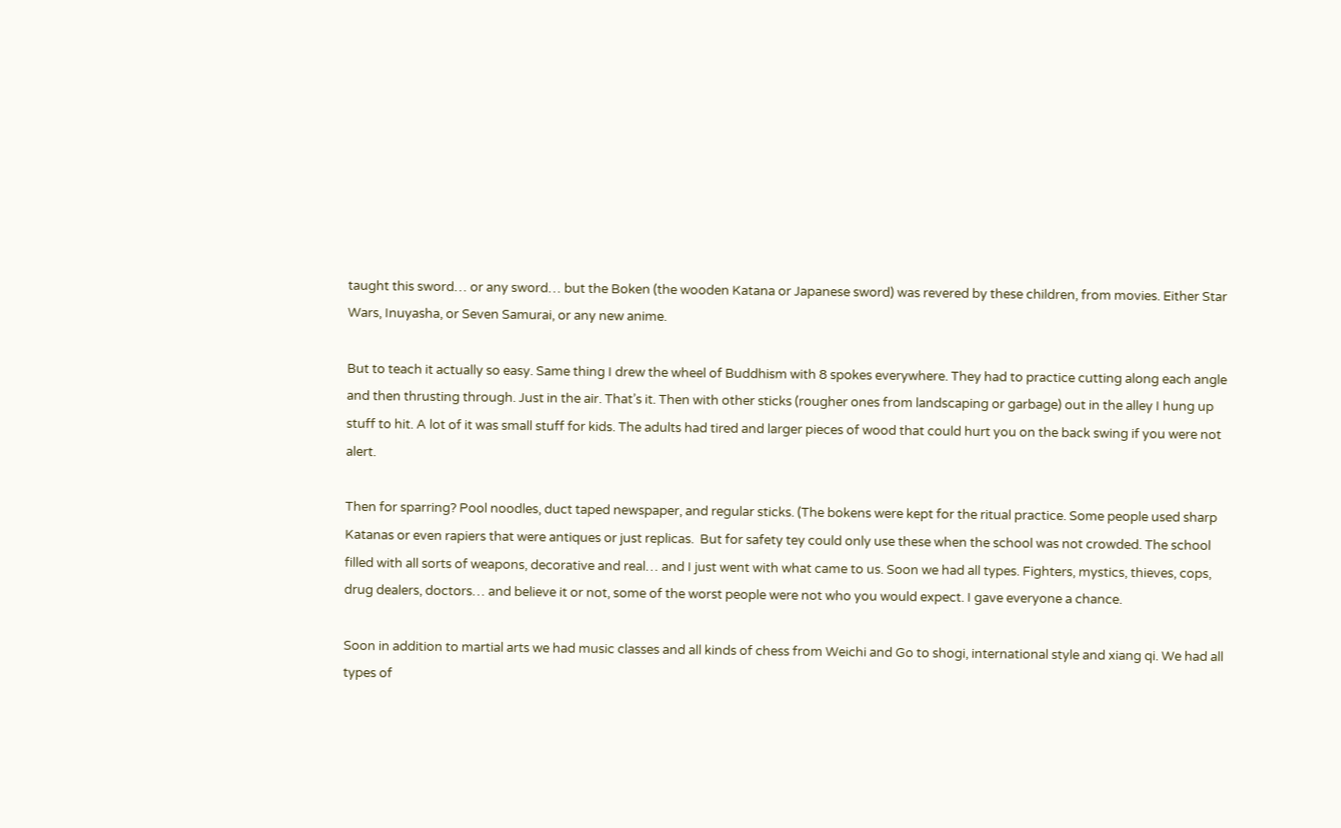taught this sword… or any sword… but the Boken (the wooden Katana or Japanese sword) was revered by these children, from movies. Either Star Wars, Inuyasha, or Seven Samurai, or any new anime.

But to teach it actually so easy. Same thing I drew the wheel of Buddhism with 8 spokes everywhere. They had to practice cutting along each angle and then thrusting through. Just in the air. That’s it. Then with other sticks (rougher ones from landscaping or garbage) out in the alley I hung up stuff to hit. A lot of it was small stuff for kids. The adults had tired and larger pieces of wood that could hurt you on the back swing if you were not alert.

Then for sparring? Pool noodles, duct taped newspaper, and regular sticks. (The bokens were kept for the ritual practice. Some people used sharp Katanas or even rapiers that were antiques or just replicas.  But for safety tey could only use these when the school was not crowded. The school filled with all sorts of weapons, decorative and real… and I just went with what came to us. Soon we had all types. Fighters, mystics, thieves, cops, drug dealers, doctors… and believe it or not, some of the worst people were not who you would expect. I gave everyone a chance.

Soon in addition to martial arts we had music classes and all kinds of chess from Weichi and Go to shogi, international style and xiang qi. We had all types of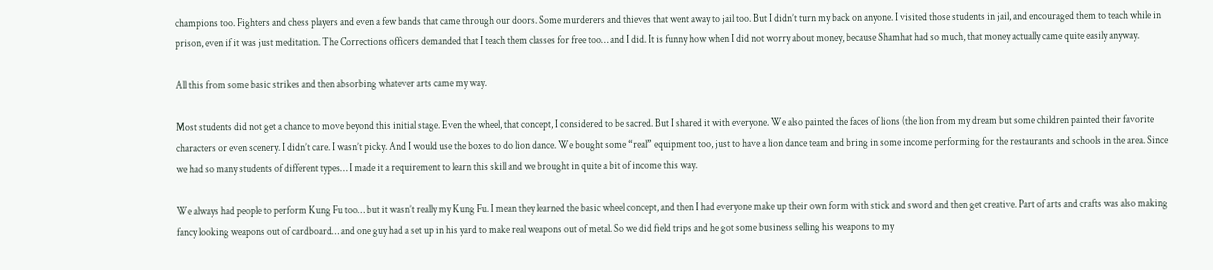champions too. Fighters and chess players and even a few bands that came through our doors. Some murderers and thieves that went away to jail too. But I didn’t turn my back on anyone. I visited those students in jail, and encouraged them to teach while in prison, even if it was just meditation. The Corrections officers demanded that I teach them classes for free too… and I did. It is funny how when I did not worry about money, because Shamhat had so much, that money actually came quite easily anyway.

All this from some basic strikes and then absorbing whatever arts came my way.

Most students did not get a chance to move beyond this initial stage. Even the wheel, that concept, I considered to be sacred. But I shared it with everyone. We also painted the faces of lions (the lion from my dream but some children painted their favorite characters or even scenery. I didn’t care. I wasn’t picky. And I would use the boxes to do lion dance. We bought some “real” equipment too, just to have a lion dance team and bring in some income performing for the restaurants and schools in the area. Since we had so many students of different types… I made it a requirement to learn this skill and we brought in quite a bit of income this way.

We always had people to perform Kung Fu too… but it wasn’t really my Kung Fu. I mean they learned the basic wheel concept, and then I had everyone make up their own form with stick and sword and then get creative. Part of arts and crafts was also making fancy looking weapons out of cardboard… and one guy had a set up in his yard to make real weapons out of metal. So we did field trips and he got some business selling his weapons to my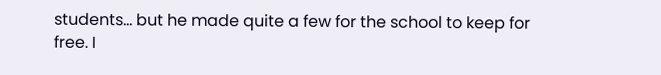students… but he made quite a few for the school to keep for free. I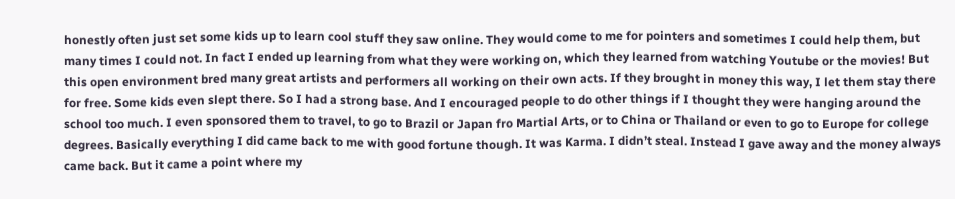honestly often just set some kids up to learn cool stuff they saw online. They would come to me for pointers and sometimes I could help them, but many times I could not. In fact I ended up learning from what they were working on, which they learned from watching Youtube or the movies! But this open environment bred many great artists and performers all working on their own acts. If they brought in money this way, I let them stay there for free. Some kids even slept there. So I had a strong base. And I encouraged people to do other things if I thought they were hanging around the school too much. I even sponsored them to travel, to go to Brazil or Japan fro Martial Arts, or to China or Thailand or even to go to Europe for college degrees. Basically everything I did came back to me with good fortune though. It was Karma. I didn’t steal. Instead I gave away and the money always came back. But it came a point where my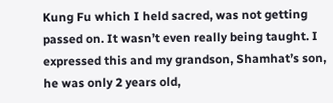Kung Fu which I held sacred, was not getting passed on. It wasn’t even really being taught. I expressed this and my grandson, Shamhat’s son, he was only 2 years old,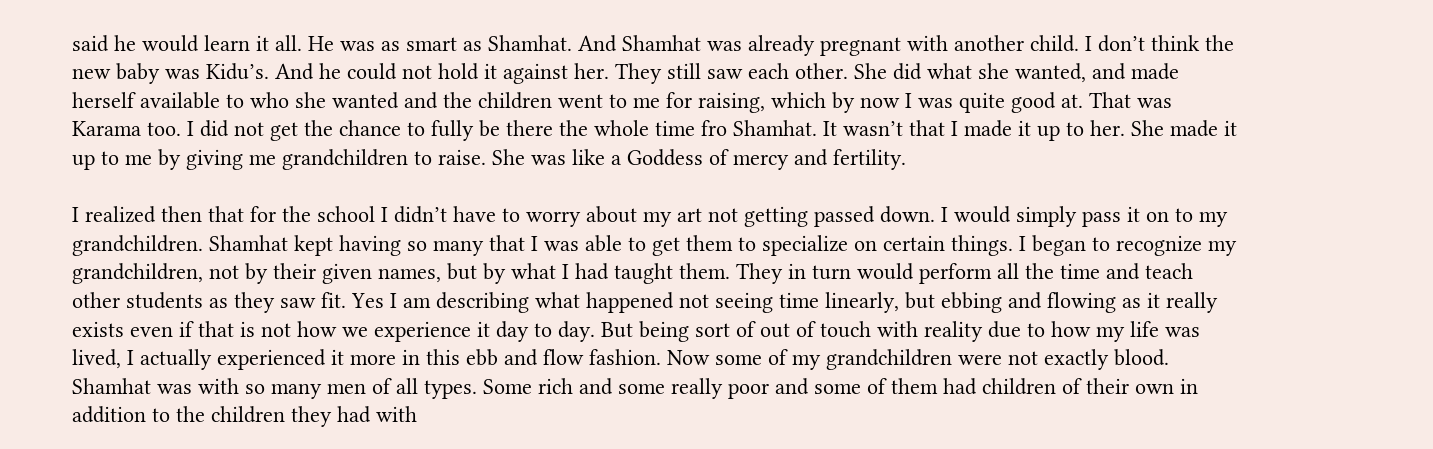said he would learn it all. He was as smart as Shamhat. And Shamhat was already pregnant with another child. I don’t think the new baby was Kidu’s. And he could not hold it against her. They still saw each other. She did what she wanted, and made herself available to who she wanted and the children went to me for raising, which by now I was quite good at. That was Karama too. I did not get the chance to fully be there the whole time fro Shamhat. It wasn’t that I made it up to her. She made it up to me by giving me grandchildren to raise. She was like a Goddess of mercy and fertility.

I realized then that for the school I didn’t have to worry about my art not getting passed down. I would simply pass it on to my grandchildren. Shamhat kept having so many that I was able to get them to specialize on certain things. I began to recognize my grandchildren, not by their given names, but by what I had taught them. They in turn would perform all the time and teach other students as they saw fit. Yes I am describing what happened not seeing time linearly, but ebbing and flowing as it really exists even if that is not how we experience it day to day. But being sort of out of touch with reality due to how my life was lived, I actually experienced it more in this ebb and flow fashion. Now some of my grandchildren were not exactly blood. Shamhat was with so many men of all types. Some rich and some really poor and some of them had children of their own in addition to the children they had with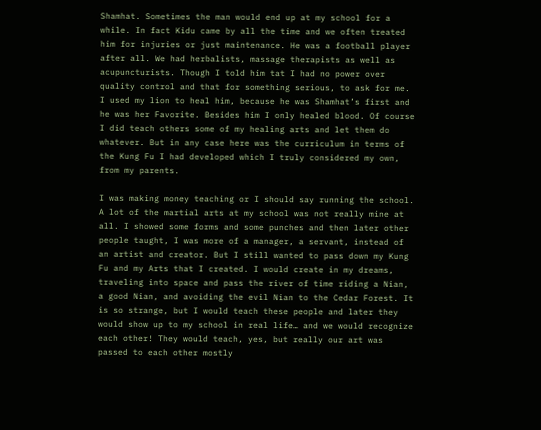Shamhat. Sometimes the man would end up at my school for a while. In fact Kidu came by all the time and we often treated him for injuries or just maintenance. He was a football player after all. We had herbalists, massage therapists as well as acupuncturists. Though I told him tat I had no power over quality control and that for something serious, to ask for me. I used my lion to heal him, because he was Shamhat’s first and he was her Favorite. Besides him I only healed blood. Of course I did teach others some of my healing arts and let them do whatever. But in any case here was the curriculum in terms of the Kung Fu I had developed which I truly considered my own, from my parents.

I was making money teaching or I should say running the school. A lot of the martial arts at my school was not really mine at all. I showed some forms and some punches and then later other people taught, I was more of a manager, a servant, instead of an artist and creator. But I still wanted to pass down my Kung Fu and my Arts that I created. I would create in my dreams, traveling into space and pass the river of time riding a Nian, a good Nian, and avoiding the evil Nian to the Cedar Forest. It is so strange, but I would teach these people and later they would show up to my school in real life… and we would recognize each other! They would teach, yes, but really our art was passed to each other mostly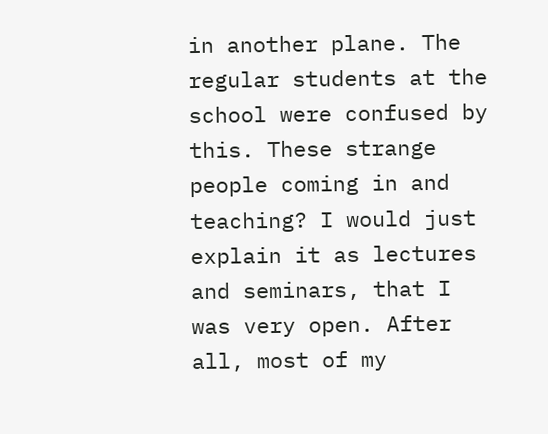in another plane. The regular students at the school were confused by this. These strange people coming in and teaching? I would just explain it as lectures and seminars, that I was very open. After all, most of my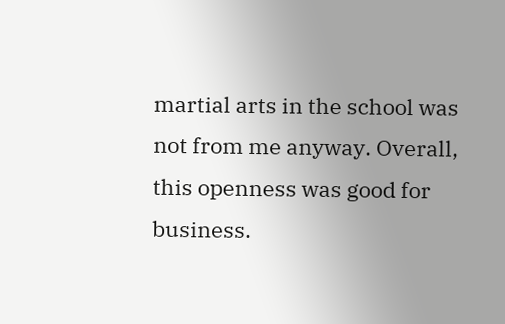martial arts in the school was not from me anyway. Overall, this openness was good for business.